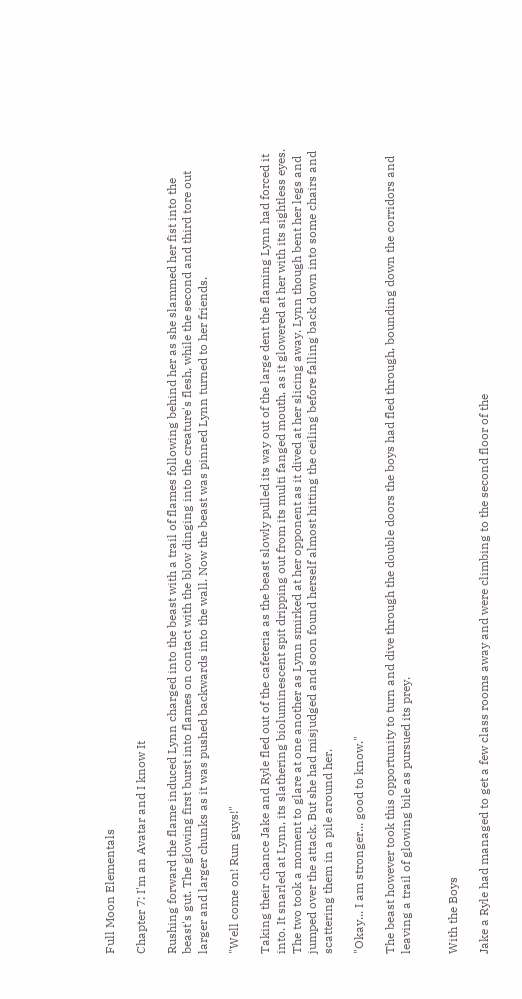Full Moon Elementals

Chapter 7: I'm an Avatar and I know It

Rushing forward the flame induced Lynn charged into the beast with a trail of flames following behind her as she slammed her fist into the beast's gut. The glowing first burst into flames on contact with the blow dinging into the creature's flesh, while the second and third tore out larger and larger chunks as it was pushed backwards into the wall. Now the beast was pinned Lynn turned to her friends.

"Well come on! Run guys!"

Taking their chance Jake and Ryle fled out of the cafeteria as the beast slowly pulled its way out of the large dent the flaming Lynn had forced it into. It snarled at Lynn, its slathering bioluminescent spit dripping out from its multi fanged mouth, as it glowered at her with its sightless eyes. The two took a moment to glare at one another as Lynn smirked at her opponent as it dived at her slicing away. Lynn though bent her legs and jumped over the attack. But she had misjudged and soon found herself almost hitting the ceiling before falling back down into some chairs and scattering them in a pile around her.

"Okay... I am stronger... good to know."

The beast however took this opportunity to turn and dive through the double doors the boys had fled through, bounding down the corridors and leaving a trail of glowing bile as pursued its prey.


With the Boys

Jake a Ryle had managed to get a few class rooms away and were climbing to the second floor of the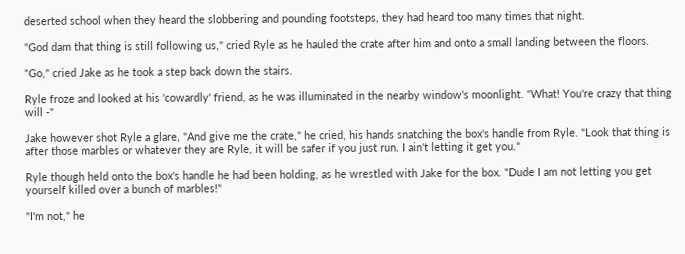deserted school when they heard the slobbering and pounding footsteps, they had heard too many times that night.

"God dam that thing is still following us," cried Ryle as he hauled the crate after him and onto a small landing between the floors.

"Go," cried Jake as he took a step back down the stairs.

Ryle froze and looked at his 'cowardly' friend, as he was illuminated in the nearby window's moonlight. "What! You're crazy that thing will -"

Jake however shot Ryle a glare, "And give me the crate," he cried, his hands snatching the box's handle from Ryle. "Look that thing is after those marbles or whatever they are Ryle, it will be safer if you just run. I ain't letting it get you."

Ryle though held onto the box's handle he had been holding, as he wrestled with Jake for the box. "Dude I am not letting you get yourself killed over a bunch of marbles!"

"I'm not," he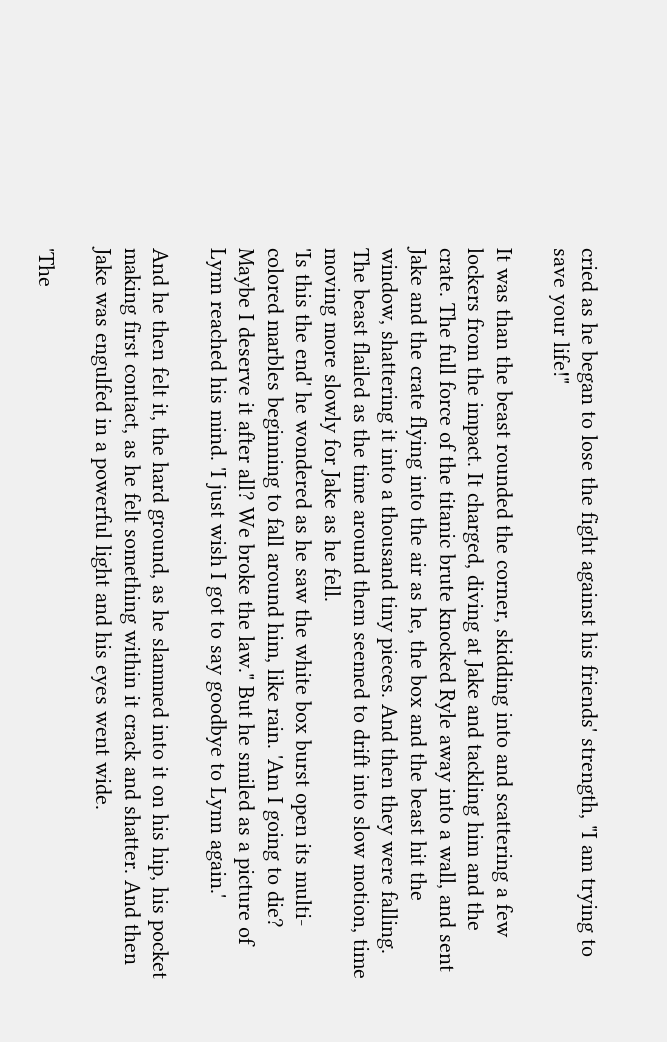cried as he began to lose the fight against his friends' strength, "I am trying to save your life!"

It was than the beast rounded the corner, skidding into and scattering a few lockers from the impact. It charged, diving at Jake and tackling him and the crate. The full force of the titanic brute knocked Ryle away into a wall, and sent Jake and the crate flying into the air as he, the box and the beast hit the window, shattering it into a thousand tiny pieces. And then they were falling. The beast flailed as the time around them seemed to drift into slow motion, time moving more slowly for Jake as he fell.
'Is this the end' he wondered as he saw the white box burst open its multi-colored marbles beginning to fall around him, like rain. 'Am I going to die? Maybe I deserve it after all? We broke the law." But he smiled as a picture of Lynn reached his mind. 'I just wish I got to say goodbye to Lynn again.'

And he then felt it, the hard ground, as he slammed into it on his hip, his pocket making first contact, as he felt something within it crack and shatter. And then Jake was engulfed in a powerful light and his eyes went wide.

'The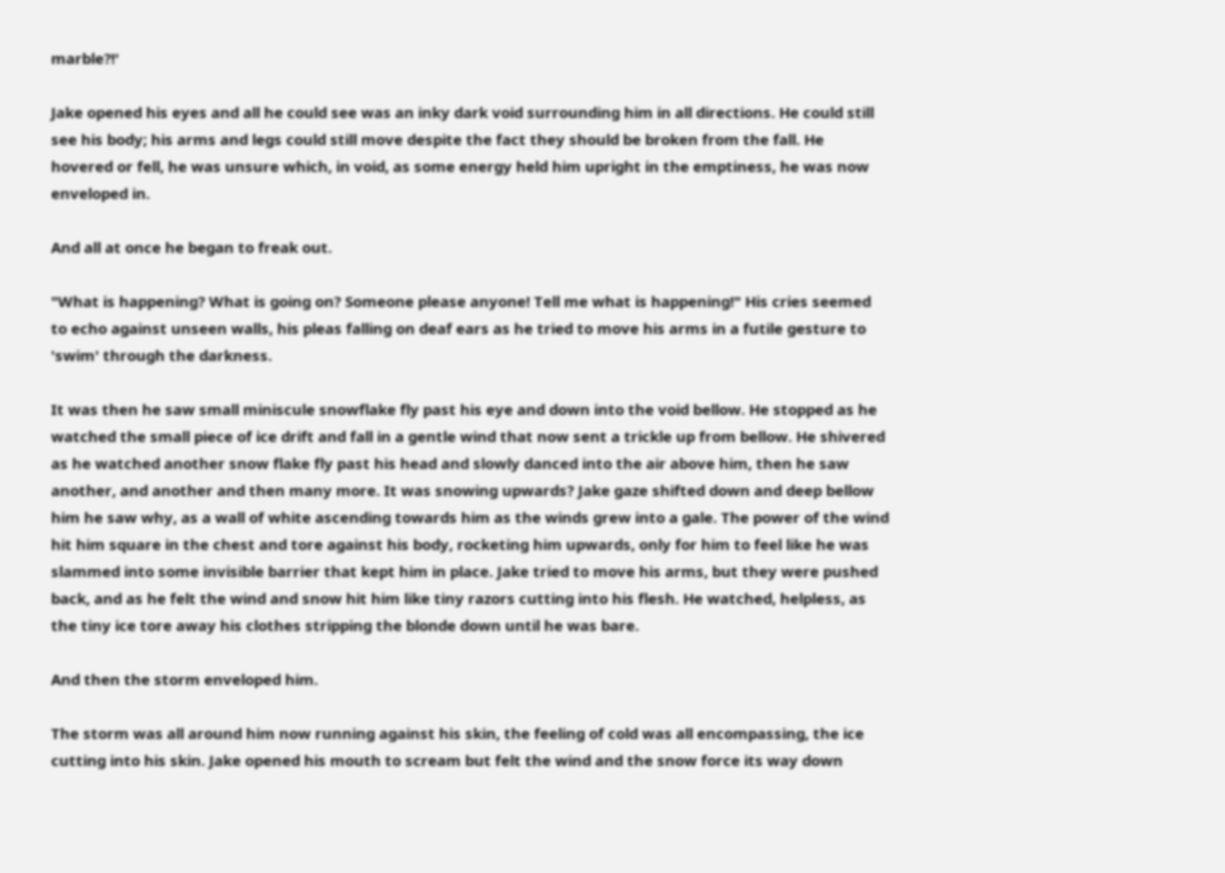marble?!'

Jake opened his eyes and all he could see was an inky dark void surrounding him in all directions. He could still see his body; his arms and legs could still move despite the fact they should be broken from the fall. He hovered or fell, he was unsure which, in void, as some energy held him upright in the emptiness, he was now enveloped in.

And all at once he began to freak out.

"What is happening? What is going on? Someone please anyone! Tell me what is happening!" His cries seemed to echo against unseen walls, his pleas falling on deaf ears as he tried to move his arms in a futile gesture to 'swim' through the darkness.

It was then he saw small miniscule snowflake fly past his eye and down into the void bellow. He stopped as he watched the small piece of ice drift and fall in a gentle wind that now sent a trickle up from bellow. He shivered as he watched another snow flake fly past his head and slowly danced into the air above him, then he saw another, and another and then many more. It was snowing upwards? Jake gaze shifted down and deep bellow him he saw why, as a wall of white ascending towards him as the winds grew into a gale. The power of the wind hit him square in the chest and tore against his body, rocketing him upwards, only for him to feel like he was slammed into some invisible barrier that kept him in place. Jake tried to move his arms, but they were pushed back, and as he felt the wind and snow hit him like tiny razors cutting into his flesh. He watched, helpless, as the tiny ice tore away his clothes stripping the blonde down until he was bare.

And then the storm enveloped him.

The storm was all around him now running against his skin, the feeling of cold was all encompassing, the ice cutting into his skin. Jake opened his mouth to scream but felt the wind and the snow force its way down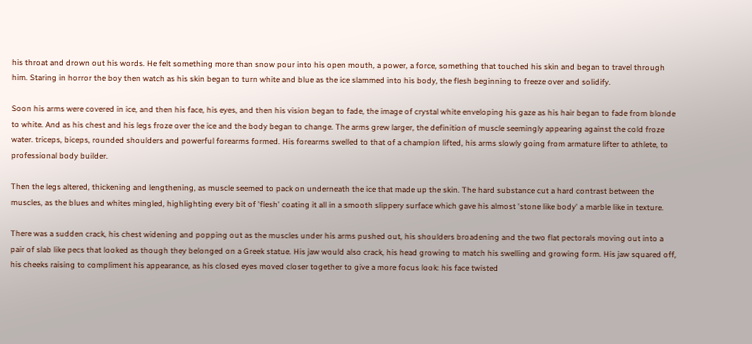his throat and drown out his words. He felt something more than snow pour into his open mouth, a power, a force, something that touched his skin and began to travel through him. Staring in horror the boy then watch as his skin began to turn white and blue as the ice slammed into his body, the flesh beginning to freeze over and solidify.

Soon his arms were covered in ice, and then his face, his eyes, and then his vision began to fade, the image of crystal white enveloping his gaze as his hair began to fade from blonde to white. And as his chest and his legs froze over the ice and the body began to change. The arms grew larger, the definition of muscle seemingly appearing against the cold froze water. triceps, biceps, rounded shoulders and powerful forearms formed. His forearms swelled to that of a champion lifted, his arms slowly going from armature lifter to athlete, to professional body builder.

Then the legs altered, thickening and lengthening, as muscle seemed to pack on underneath the ice that made up the skin. The hard substance cut a hard contrast between the muscles, as the blues and whites mingled, highlighting every bit of 'flesh' coating it all in a smooth slippery surface which gave his almost 'stone like body' a marble like in texture.

There was a sudden crack, his chest widening and popping out as the muscles under his arms pushed out, his shoulders broadening and the two flat pectorals moving out into a pair of slab like pecs that looked as though they belonged on a Greek statue. His jaw would also crack, his head growing to match his swelling and growing form. His jaw squared off, his cheeks raising to compliment his appearance, as his closed eyes moved closer together to give a more focus look: his face twisted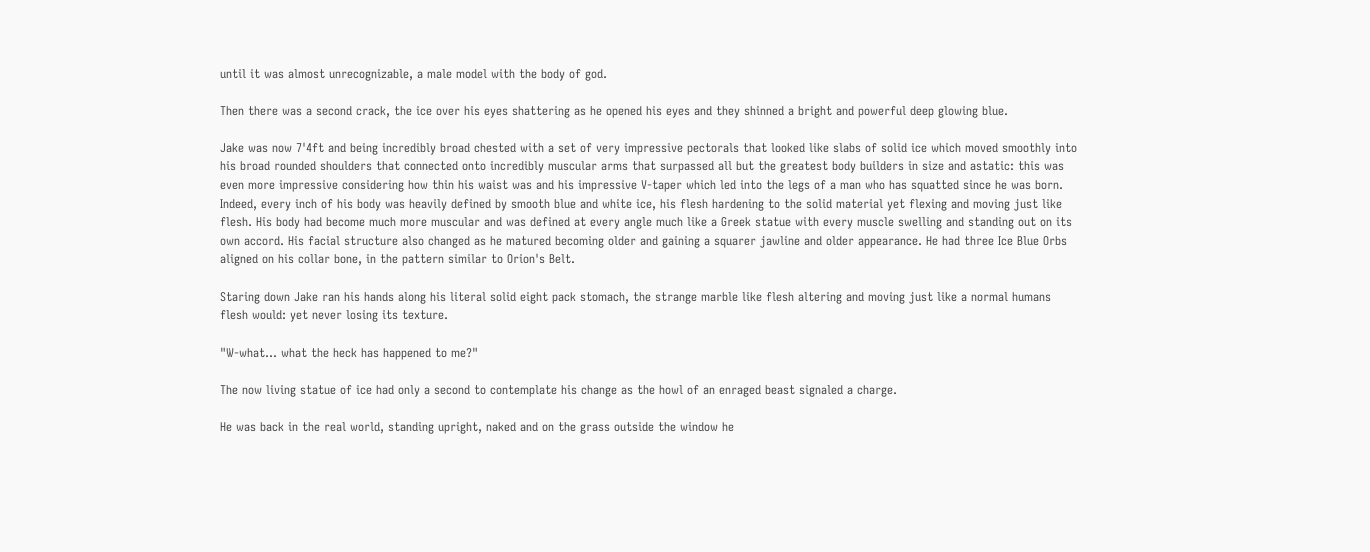until it was almost unrecognizable, a male model with the body of god.

Then there was a second crack, the ice over his eyes shattering as he opened his eyes and they shinned a bright and powerful deep glowing blue.

Jake was now 7'4ft and being incredibly broad chested with a set of very impressive pectorals that looked like slabs of solid ice which moved smoothly into his broad rounded shoulders that connected onto incredibly muscular arms that surpassed all but the greatest body builders in size and astatic: this was even more impressive considering how thin his waist was and his impressive V-taper which led into the legs of a man who has squatted since he was born. Indeed, every inch of his body was heavily defined by smooth blue and white ice, his flesh hardening to the solid material yet flexing and moving just like flesh. His body had become much more muscular and was defined at every angle much like a Greek statue with every muscle swelling and standing out on its own accord. His facial structure also changed as he matured becoming older and gaining a squarer jawline and older appearance. He had three Ice Blue Orbs aligned on his collar bone, in the pattern similar to Orion's Belt.

Staring down Jake ran his hands along his literal solid eight pack stomach, the strange marble like flesh altering and moving just like a normal humans flesh would: yet never losing its texture.

"W-what... what the heck has happened to me?"

The now living statue of ice had only a second to contemplate his change as the howl of an enraged beast signaled a charge.

He was back in the real world, standing upright, naked and on the grass outside the window he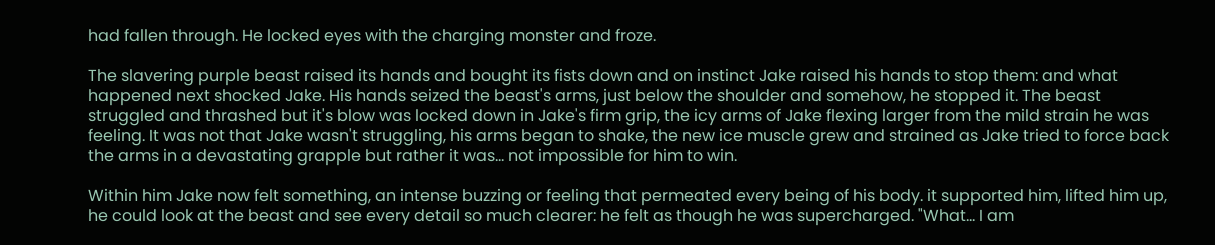had fallen through. He locked eyes with the charging monster and froze.

The slavering purple beast raised its hands and bought its fists down and on instinct Jake raised his hands to stop them: and what happened next shocked Jake. His hands seized the beast's arms, just below the shoulder and somehow, he stopped it. The beast struggled and thrashed but it's blow was locked down in Jake's firm grip, the icy arms of Jake flexing larger from the mild strain he was feeling. It was not that Jake wasn't struggling, his arms began to shake, the new ice muscle grew and strained as Jake tried to force back the arms in a devastating grapple but rather it was… not impossible for him to win.

Within him Jake now felt something, an intense buzzing or feeling that permeated every being of his body. it supported him, lifted him up, he could look at the beast and see every detail so much clearer: he felt as though he was supercharged. "What... I am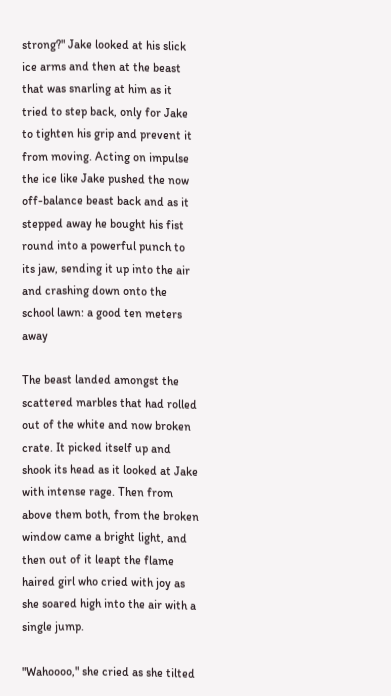strong?" Jake looked at his slick ice arms and then at the beast that was snarling at him as it tried to step back, only for Jake to tighten his grip and prevent it from moving. Acting on impulse the ice like Jake pushed the now off-balance beast back and as it stepped away he bought his fist round into a powerful punch to its jaw, sending it up into the air and crashing down onto the school lawn: a good ten meters away

The beast landed amongst the scattered marbles that had rolled out of the white and now broken crate. It picked itself up and shook its head as it looked at Jake with intense rage. Then from above them both, from the broken window came a bright light, and then out of it leapt the flame haired girl who cried with joy as she soared high into the air with a single jump.

"Wahoooo," she cried as she tilted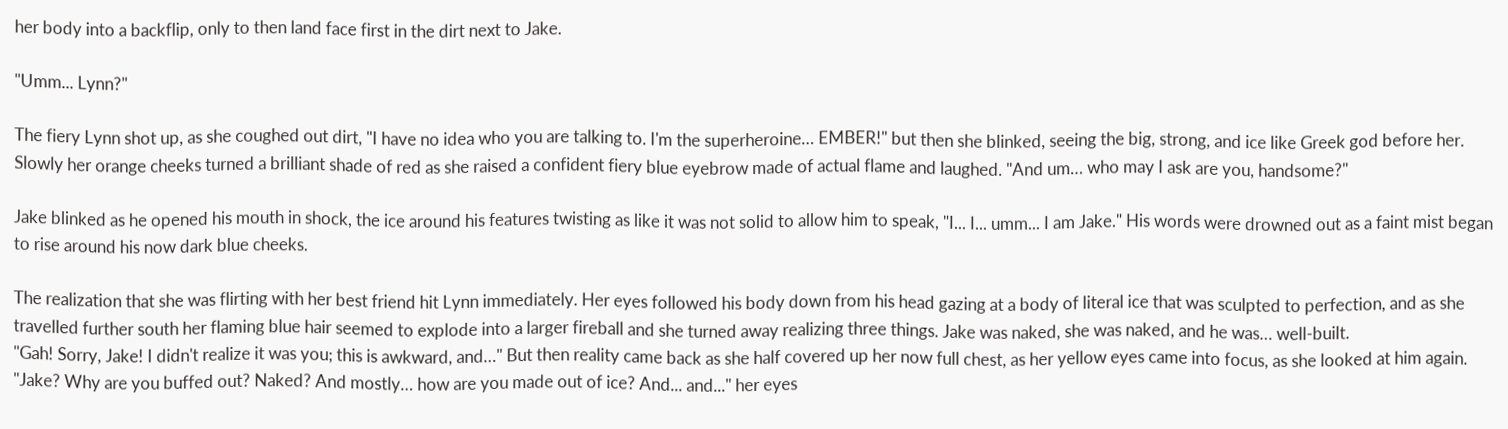her body into a backflip, only to then land face first in the dirt next to Jake.

"Umm... Lynn?"

The fiery Lynn shot up, as she coughed out dirt, "I have no idea who you are talking to. I'm the superheroine… EMBER!" but then she blinked, seeing the big, strong, and ice like Greek god before her. Slowly her orange cheeks turned a brilliant shade of red as she raised a confident fiery blue eyebrow made of actual flame and laughed. "And um… who may I ask are you, handsome?"

Jake blinked as he opened his mouth in shock, the ice around his features twisting as like it was not solid to allow him to speak, "I... I... umm... I am Jake." His words were drowned out as a faint mist began to rise around his now dark blue cheeks.

The realization that she was flirting with her best friend hit Lynn immediately. Her eyes followed his body down from his head gazing at a body of literal ice that was sculpted to perfection, and as she travelled further south her flaming blue hair seemed to explode into a larger fireball and she turned away realizing three things. Jake was naked, she was naked, and he was… well-built.
"Gah! Sorry, Jake! I didn't realize it was you; this is awkward, and…" But then reality came back as she half covered up her now full chest, as her yellow eyes came into focus, as she looked at him again. "Jake? Why are you buffed out? Naked? And mostly… how are you made out of ice? And... and..." her eyes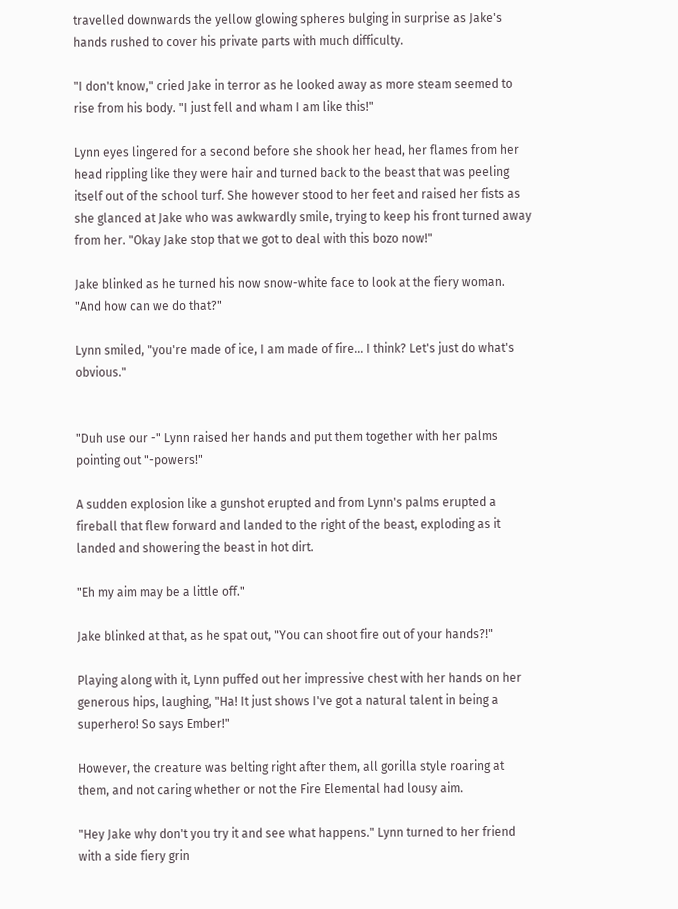travelled downwards the yellow glowing spheres bulging in surprise as Jake's hands rushed to cover his private parts with much difficulty.

"I don't know," cried Jake in terror as he looked away as more steam seemed to rise from his body. "I just fell and wham I am like this!"

Lynn eyes lingered for a second before she shook her head, her flames from her head rippling like they were hair and turned back to the beast that was peeling itself out of the school turf. She however stood to her feet and raised her fists as she glanced at Jake who was awkwardly smile, trying to keep his front turned away from her. "Okay Jake stop that we got to deal with this bozo now!"

Jake blinked as he turned his now snow-white face to look at the fiery woman. "And how can we do that?"

Lynn smiled, "you're made of ice, I am made of fire... I think? Let's just do what's obvious."


"Duh use our -" Lynn raised her hands and put them together with her palms pointing out "-powers!"

A sudden explosion like a gunshot erupted and from Lynn's palms erupted a fireball that flew forward and landed to the right of the beast, exploding as it landed and showering the beast in hot dirt.

"Eh my aim may be a little off."

Jake blinked at that, as he spat out, "You can shoot fire out of your hands?!"

Playing along with it, Lynn puffed out her impressive chest with her hands on her generous hips, laughing, "Ha! It just shows I've got a natural talent in being a superhero! So says Ember!"

However, the creature was belting right after them, all gorilla style roaring at them, and not caring whether or not the Fire Elemental had lousy aim.

"Hey Jake why don't you try it and see what happens." Lynn turned to her friend with a side fiery grin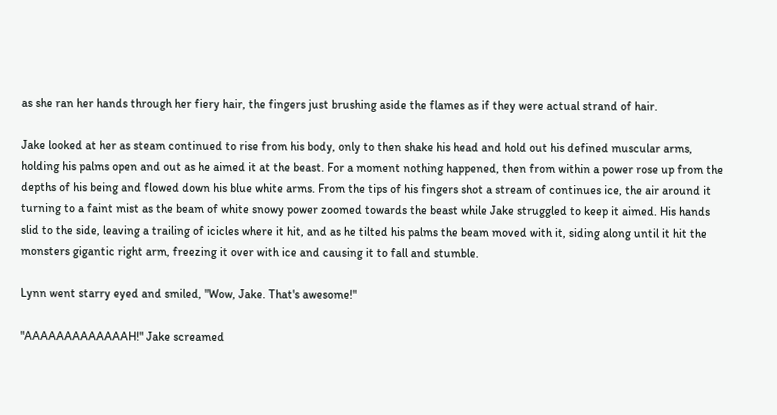as she ran her hands through her fiery hair, the fingers just brushing aside the flames as if they were actual strand of hair.

Jake looked at her as steam continued to rise from his body, only to then shake his head and hold out his defined muscular arms, holding his palms open and out as he aimed it at the beast. For a moment nothing happened, then from within a power rose up from the depths of his being and flowed down his blue white arms. From the tips of his fingers shot a stream of continues ice, the air around it turning to a faint mist as the beam of white snowy power zoomed towards the beast while Jake struggled to keep it aimed. His hands slid to the side, leaving a trailing of icicles where it hit, and as he tilted his palms the beam moved with it, siding along until it hit the monsters gigantic right arm, freezing it over with ice and causing it to fall and stumble.

Lynn went starry eyed and smiled, "Wow, Jake. That's awesome!"

"AAAAAAAAAAAAAH!" Jake screamed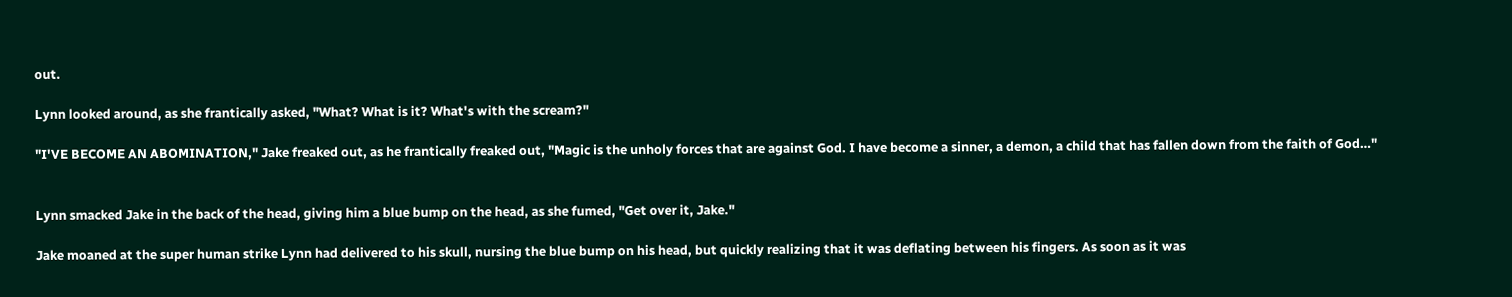out.

Lynn looked around, as she frantically asked, "What? What is it? What's with the scream?"

"I'VE BECOME AN ABOMINATION," Jake freaked out, as he frantically freaked out, "Magic is the unholy forces that are against God. I have become a sinner, a demon, a child that has fallen down from the faith of God…"


Lynn smacked Jake in the back of the head, giving him a blue bump on the head, as she fumed, "Get over it, Jake."

Jake moaned at the super human strike Lynn had delivered to his skull, nursing the blue bump on his head, but quickly realizing that it was deflating between his fingers. As soon as it was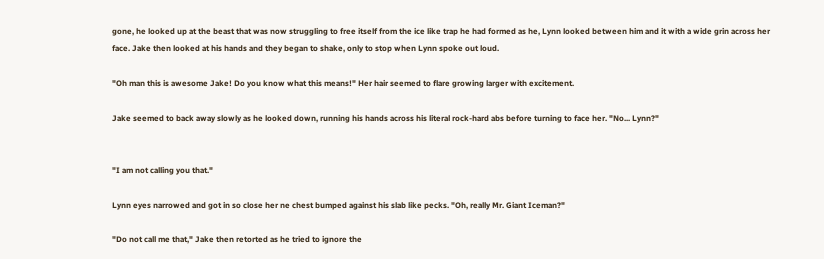gone, he looked up at the beast that was now struggling to free itself from the ice like trap he had formed as he, Lynn looked between him and it with a wide grin across her face. Jake then looked at his hands and they began to shake, only to stop when Lynn spoke out loud.

"Oh man this is awesome Jake! Do you know what this means!" Her hair seemed to flare growing larger with excitement.

Jake seemed to back away slowly as he looked down, running his hands across his literal rock-hard abs before turning to face her. "No... Lynn?"


"I am not calling you that."

Lynn eyes narrowed and got in so close her ne chest bumped against his slab like pecks. "Oh, really Mr. Giant Iceman?"

"Do not call me that," Jake then retorted as he tried to ignore the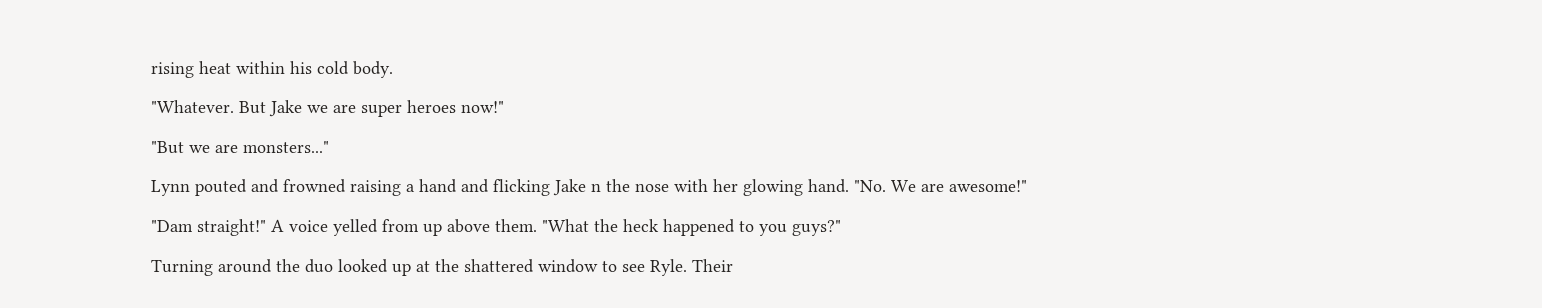rising heat within his cold body.

"Whatever. But Jake we are super heroes now!"

"But we are monsters..."

Lynn pouted and frowned raising a hand and flicking Jake n the nose with her glowing hand. "No. We are awesome!"

"Dam straight!" A voice yelled from up above them. "What the heck happened to you guys?"

Turning around the duo looked up at the shattered window to see Ryle. Their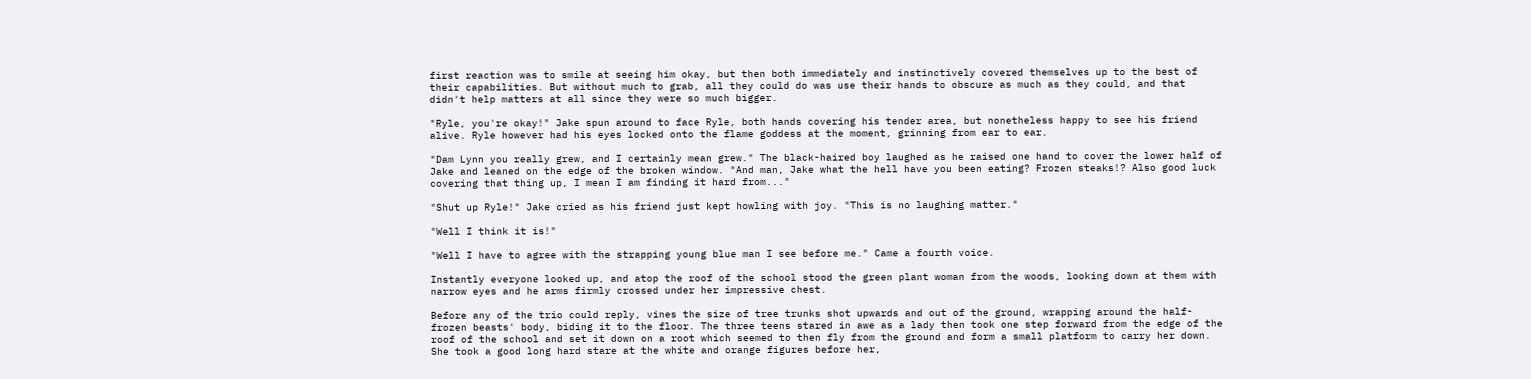first reaction was to smile at seeing him okay, but then both immediately and instinctively covered themselves up to the best of their capabilities. But without much to grab, all they could do was use their hands to obscure as much as they could, and that didn't help matters at all since they were so much bigger.

"Ryle, you're okay!" Jake spun around to face Ryle, both hands covering his tender area, but nonetheless happy to see his friend alive. Ryle however had his eyes locked onto the flame goddess at the moment, grinning from ear to ear.

"Dam Lynn you really grew, and I certainly mean grew." The black-haired boy laughed as he raised one hand to cover the lower half of Jake and leaned on the edge of the broken window. "And man, Jake what the hell have you been eating? Frozen steaks!? Also good luck covering that thing up, I mean I am finding it hard from..."

"Shut up Ryle!" Jake cried as his friend just kept howling with joy. "This is no laughing matter."

"Well I think it is!"

"Well I have to agree with the strapping young blue man I see before me." Came a fourth voice.

Instantly everyone looked up, and atop the roof of the school stood the green plant woman from the woods, looking down at them with narrow eyes and he arms firmly crossed under her impressive chest.

Before any of the trio could reply, vines the size of tree trunks shot upwards and out of the ground, wrapping around the half-frozen beasts' body, biding it to the floor. The three teens stared in awe as a lady then took one step forward from the edge of the roof of the school and set it down on a root which seemed to then fly from the ground and form a small platform to carry her down. She took a good long hard stare at the white and orange figures before her,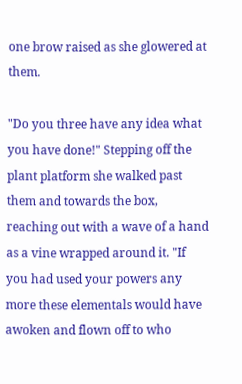one brow raised as she glowered at them.

"Do you three have any idea what you have done!" Stepping off the plant platform she walked past them and towards the box, reaching out with a wave of a hand as a vine wrapped around it. "If you had used your powers any more these elementals would have awoken and flown off to who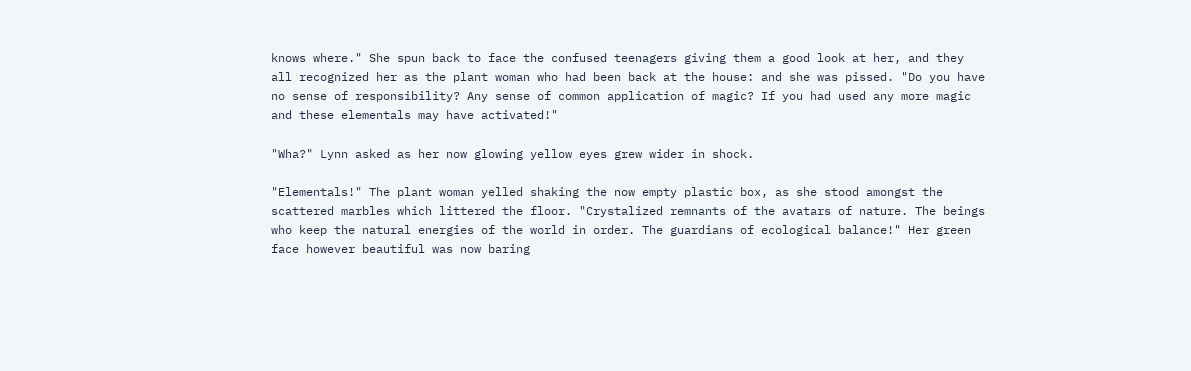knows where." She spun back to face the confused teenagers giving them a good look at her, and they all recognized her as the plant woman who had been back at the house: and she was pissed. "Do you have no sense of responsibility? Any sense of common application of magic? If you had used any more magic and these elementals may have activated!"

"Wha?" Lynn asked as her now glowing yellow eyes grew wider in shock.

"Elementals!" The plant woman yelled shaking the now empty plastic box, as she stood amongst the scattered marbles which littered the floor. "Crystalized remnants of the avatars of nature. The beings who keep the natural energies of the world in order. The guardians of ecological balance!" Her green face however beautiful was now baring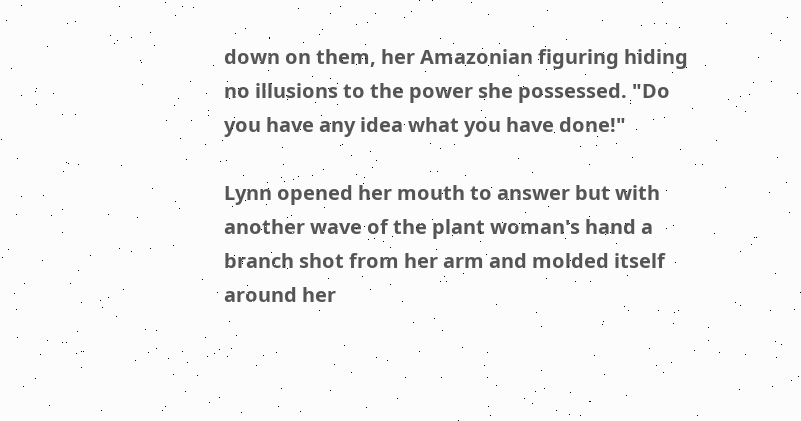down on them, her Amazonian figuring hiding no illusions to the power she possessed. "Do you have any idea what you have done!"

Lynn opened her mouth to answer but with another wave of the plant woman's hand a branch shot from her arm and molded itself around her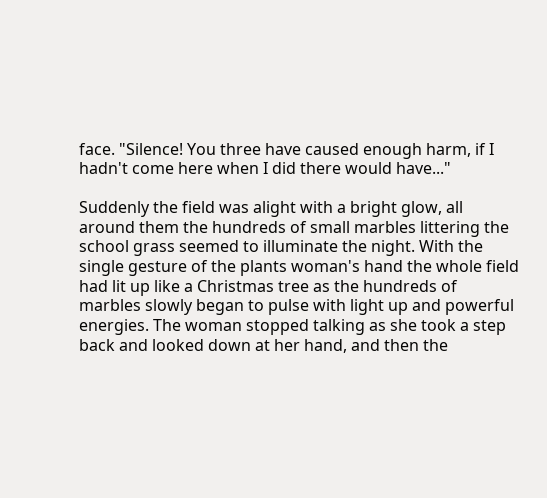face. "Silence! You three have caused enough harm, if I hadn't come here when I did there would have..."

Suddenly the field was alight with a bright glow, all around them the hundreds of small marbles littering the school grass seemed to illuminate the night. With the single gesture of the plants woman's hand the whole field had lit up like a Christmas tree as the hundreds of marbles slowly began to pulse with light up and powerful energies. The woman stopped talking as she took a step back and looked down at her hand, and then the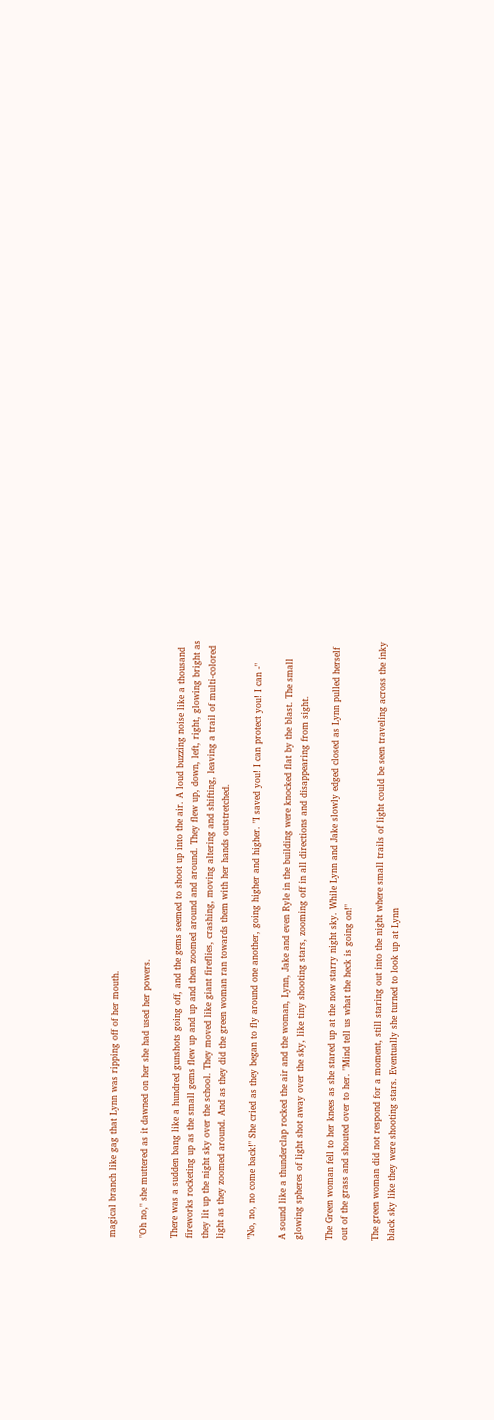magical branch like gag that Lynn was ripping off of her mouth.

"Oh no," she muttered as it dawned on her she had used her powers.

There was a sudden bang like a hundred gunshots going off, and the gems seemed to shoot up into the air. A loud buzzing noise like a thousand fireworks rocketing up as the small gems flew up and up and then zoomed around and around. They flew up, down, left, right, glowing bright as they lit up the night sky over the school. They moved like giant fireflies, crashing, moving altering and shifting, leaving a trail of multi-colored light as they zoomed around. And as they did the green woman ran towards them with her hands outstretched.

"No, no, no come back!" She cried as they began to fly around one another, going higher and higher. "I saved you! I can protect you! I can -"

A sound like a thunderclap rocked the air and the woman, Lynn, Jake and even Ryle in the building were knocked flat by the blast. The small glowing spheres of light shot away over the sky, like tiny shooting stars, zooming off in all directions and disappearing from sight.

The Green woman fell to her knees as she stared up at the now starry night sky. While Lynn and Jake slowly edged closed as Lynn pulled herself out of the grass and shouted over to her. "Mind tell us what the heck is going on!"

The green woman did not respond for a moment, still staring out into the night where small trails of light could be seen traveling across the inky black sky like they were shooting stars. Eventually she turned to look up at Lynn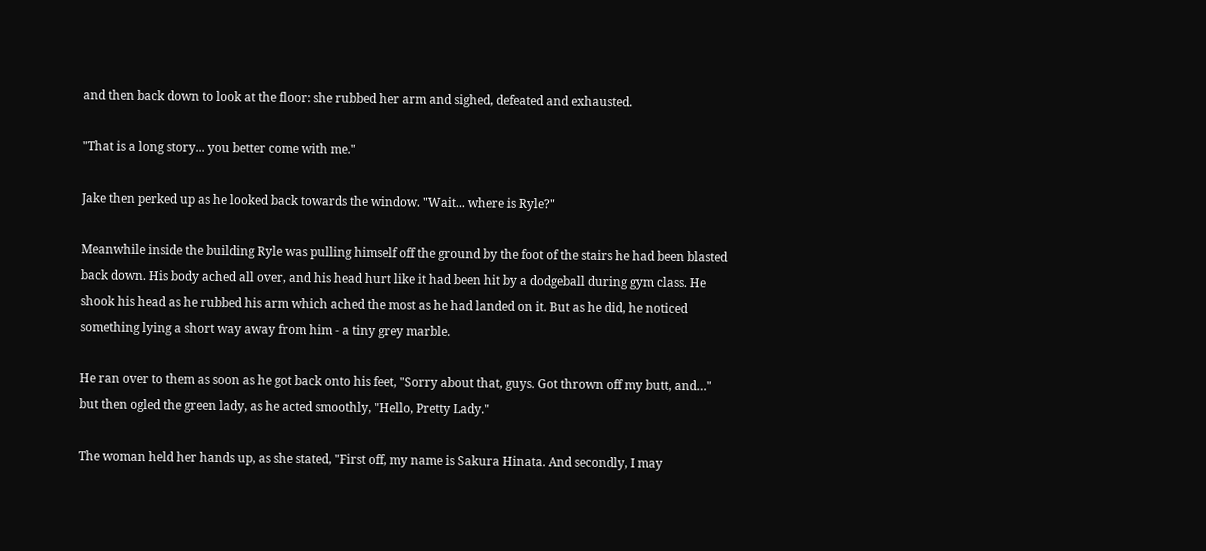and then back down to look at the floor: she rubbed her arm and sighed, defeated and exhausted.

"That is a long story... you better come with me."

Jake then perked up as he looked back towards the window. "Wait... where is Ryle?"

Meanwhile inside the building Ryle was pulling himself off the ground by the foot of the stairs he had been blasted back down. His body ached all over, and his head hurt like it had been hit by a dodgeball during gym class. He shook his head as he rubbed his arm which ached the most as he had landed on it. But as he did, he noticed something lying a short way away from him - a tiny grey marble.

He ran over to them as soon as he got back onto his feet, "Sorry about that, guys. Got thrown off my butt, and…" but then ogled the green lady, as he acted smoothly, "Hello, Pretty Lady."

The woman held her hands up, as she stated, "First off, my name is Sakura Hinata. And secondly, I may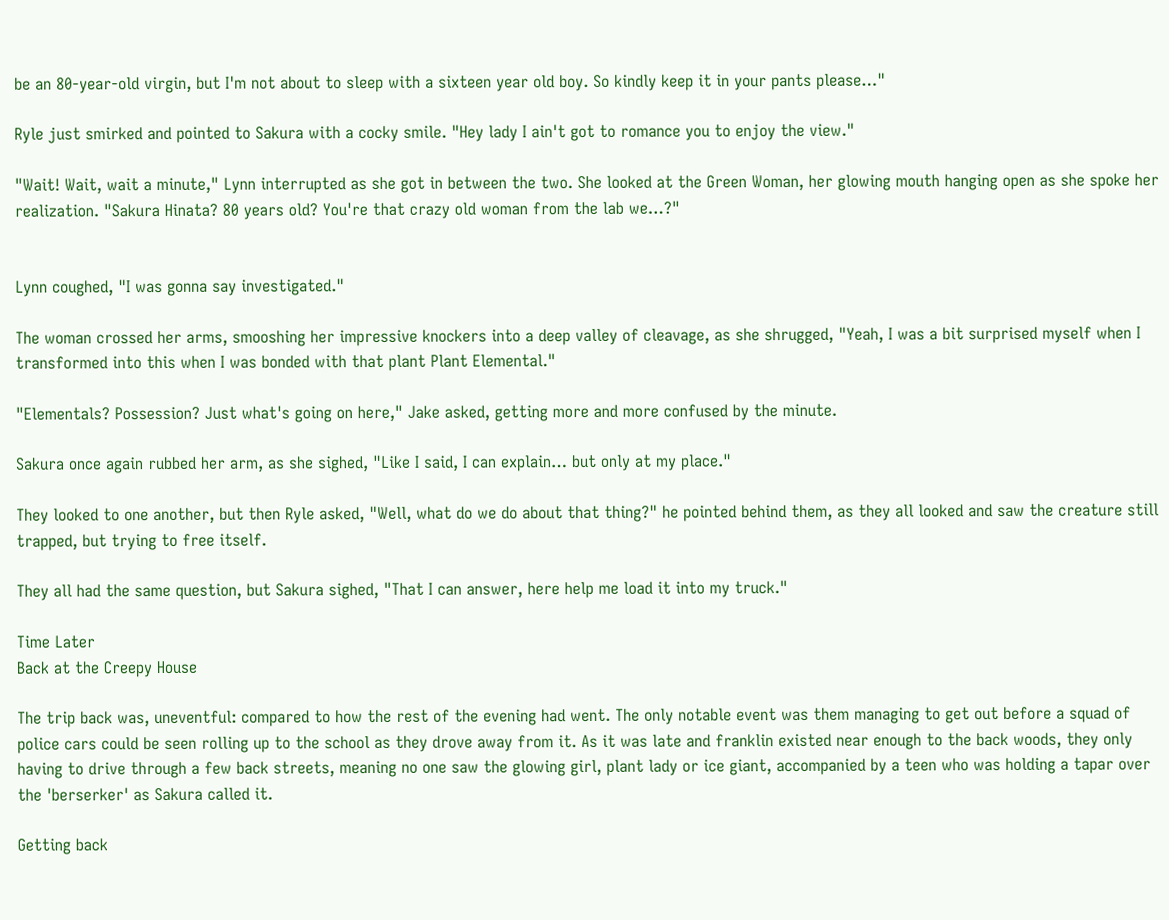be an 80-year-old virgin, but I'm not about to sleep with a sixteen year old boy. So kindly keep it in your pants please…"

Ryle just smirked and pointed to Sakura with a cocky smile. "Hey lady I ain't got to romance you to enjoy the view."

"Wait! Wait, wait a minute," Lynn interrupted as she got in between the two. She looked at the Green Woman, her glowing mouth hanging open as she spoke her realization. "Sakura Hinata? 80 years old? You're that crazy old woman from the lab we…?"


Lynn coughed, "I was gonna say investigated."

The woman crossed her arms, smooshing her impressive knockers into a deep valley of cleavage, as she shrugged, "Yeah, I was a bit surprised myself when I transformed into this when I was bonded with that plant Plant Elemental."

"Elementals? Possession? Just what's going on here," Jake asked, getting more and more confused by the minute.

Sakura once again rubbed her arm, as she sighed, "Like I said, I can explain… but only at my place."

They looked to one another, but then Ryle asked, "Well, what do we do about that thing?" he pointed behind them, as they all looked and saw the creature still trapped, but trying to free itself.

They all had the same question, but Sakura sighed, "That I can answer, here help me load it into my truck."

Time Later
Back at the Creepy House

The trip back was, uneventful: compared to how the rest of the evening had went. The only notable event was them managing to get out before a squad of police cars could be seen rolling up to the school as they drove away from it. As it was late and franklin existed near enough to the back woods, they only having to drive through a few back streets, meaning no one saw the glowing girl, plant lady or ice giant, accompanied by a teen who was holding a tapar over the 'berserker' as Sakura called it.

Getting back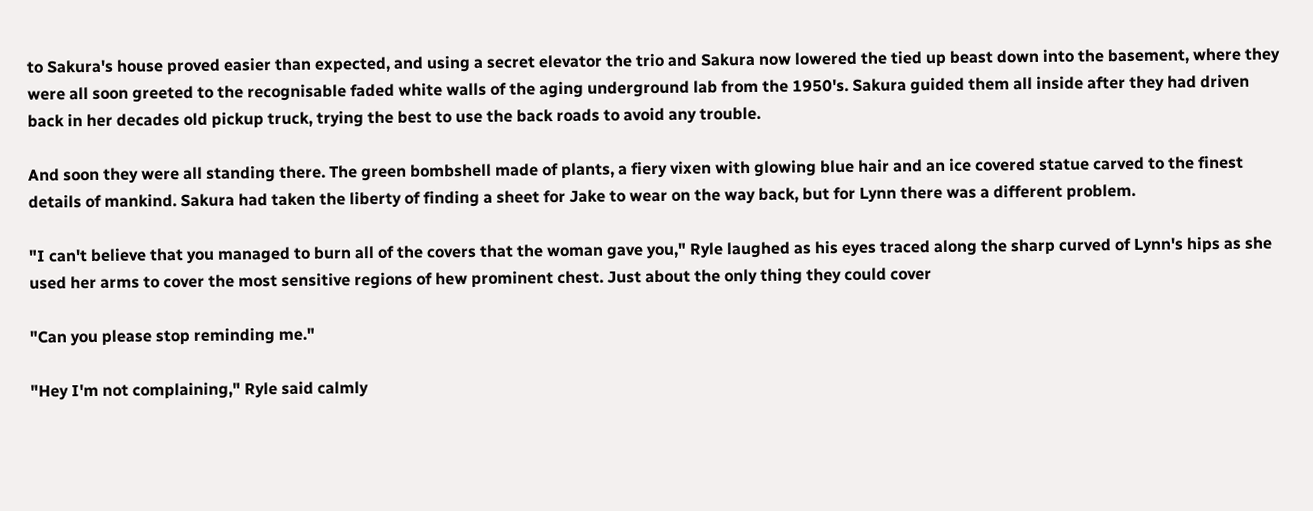to Sakura's house proved easier than expected, and using a secret elevator the trio and Sakura now lowered the tied up beast down into the basement, where they were all soon greeted to the recognisable faded white walls of the aging underground lab from the 1950's. Sakura guided them all inside after they had driven back in her decades old pickup truck, trying the best to use the back roads to avoid any trouble.

And soon they were all standing there. The green bombshell made of plants, a fiery vixen with glowing blue hair and an ice covered statue carved to the finest details of mankind. Sakura had taken the liberty of finding a sheet for Jake to wear on the way back, but for Lynn there was a different problem.

"I can't believe that you managed to burn all of the covers that the woman gave you," Ryle laughed as his eyes traced along the sharp curved of Lynn's hips as she used her arms to cover the most sensitive regions of hew prominent chest. Just about the only thing they could cover

"Can you please stop reminding me."

"Hey I'm not complaining," Ryle said calmly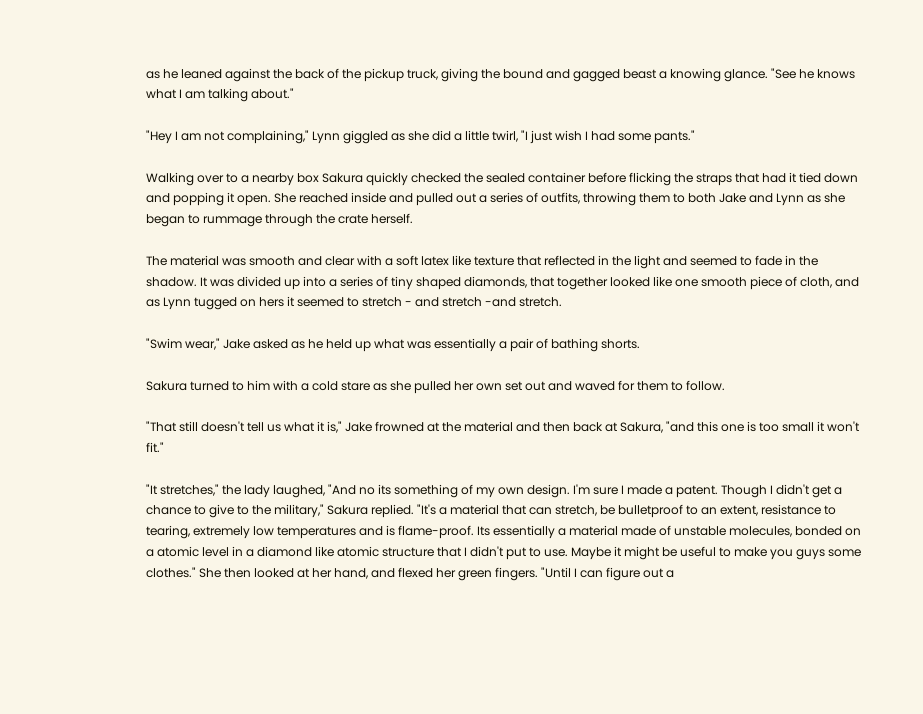as he leaned against the back of the pickup truck, giving the bound and gagged beast a knowing glance. "See he knows what I am talking about."

"Hey I am not complaining," Lynn giggled as she did a little twirl, "I just wish I had some pants."

Walking over to a nearby box Sakura quickly checked the sealed container before flicking the straps that had it tied down and popping it open. She reached inside and pulled out a series of outfits, throwing them to both Jake and Lynn as she began to rummage through the crate herself.

The material was smooth and clear with a soft latex like texture that reflected in the light and seemed to fade in the shadow. It was divided up into a series of tiny shaped diamonds, that together looked like one smooth piece of cloth, and as Lynn tugged on hers it seemed to stretch - and stretch -and stretch.

"Swim wear," Jake asked as he held up what was essentially a pair of bathing shorts.

Sakura turned to him with a cold stare as she pulled her own set out and waved for them to follow.

"That still doesn't tell us what it is," Jake frowned at the material and then back at Sakura, "and this one is too small it won't fit."

"It stretches," the lady laughed, "And no its something of my own design. I'm sure I made a patent. Though I didn't get a chance to give to the military," Sakura replied. "It's a material that can stretch, be bulletproof to an extent, resistance to tearing, extremely low temperatures and is flame-proof. Its essentially a material made of unstable molecules, bonded on a atomic level in a diamond like atomic structure that I didn't put to use. Maybe it might be useful to make you guys some clothes." She then looked at her hand, and flexed her green fingers. "Until I can figure out a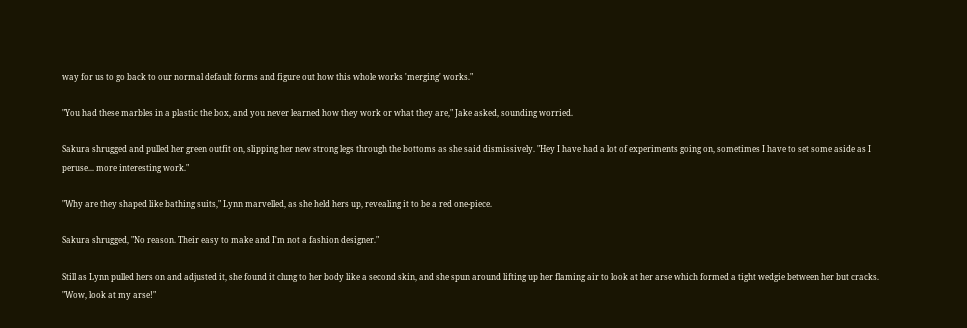way for us to go back to our normal default forms and figure out how this whole works 'merging' works."

"You had these marbles in a plastic the box, and you never learned how they work or what they are," Jake asked, sounding worried.

Sakura shrugged and pulled her green outfit on, slipping her new strong legs through the bottoms as she said dismissively. "Hey I have had a lot of experiments going on, sometimes I have to set some aside as I peruse... more interesting work."

"Why are they shaped like bathing suits," Lynn marvelled, as she held hers up, revealing it to be a red one-piece.

Sakura shrugged, "No reason. Their easy to make and I'm not a fashion designer."

Still as Lynn pulled hers on and adjusted it, she found it clung to her body like a second skin, and she spun around lifting up her flaming air to look at her arse which formed a tight wedgie between her but cracks. "Wow, look at my arse!"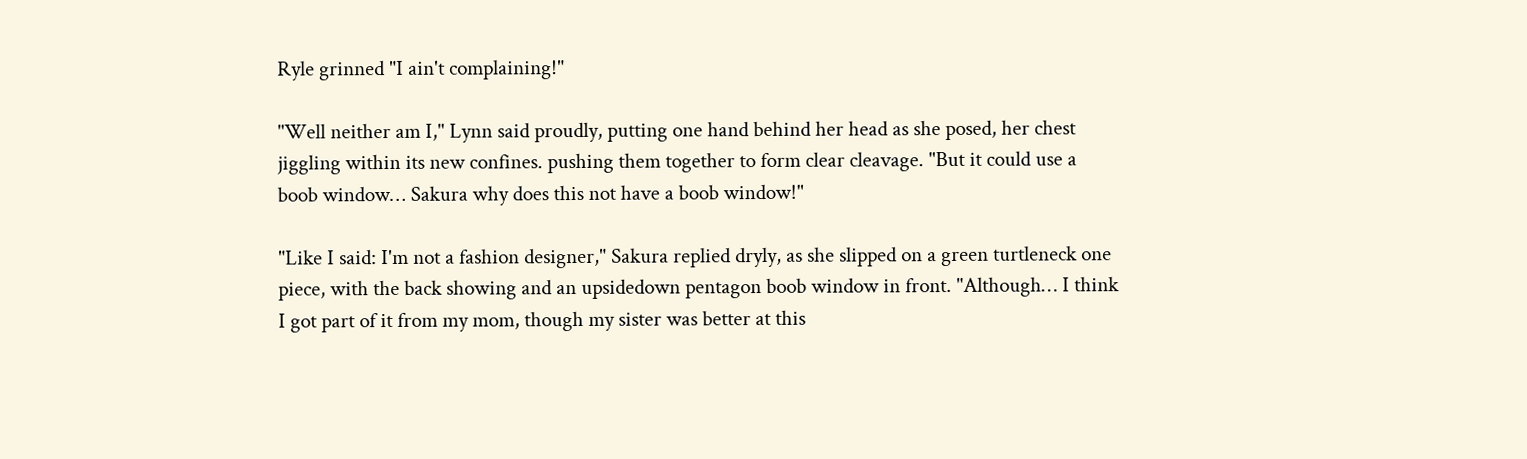Ryle grinned "I ain't complaining!"

"Well neither am I," Lynn said proudly, putting one hand behind her head as she posed, her chest jiggling within its new confines. pushing them together to form clear cleavage. "But it could use a boob window… Sakura why does this not have a boob window!"

"Like I said: I'm not a fashion designer," Sakura replied dryly, as she slipped on a green turtleneck one piece, with the back showing and an upsidedown pentagon boob window in front. "Although… I think I got part of it from my mom, though my sister was better at this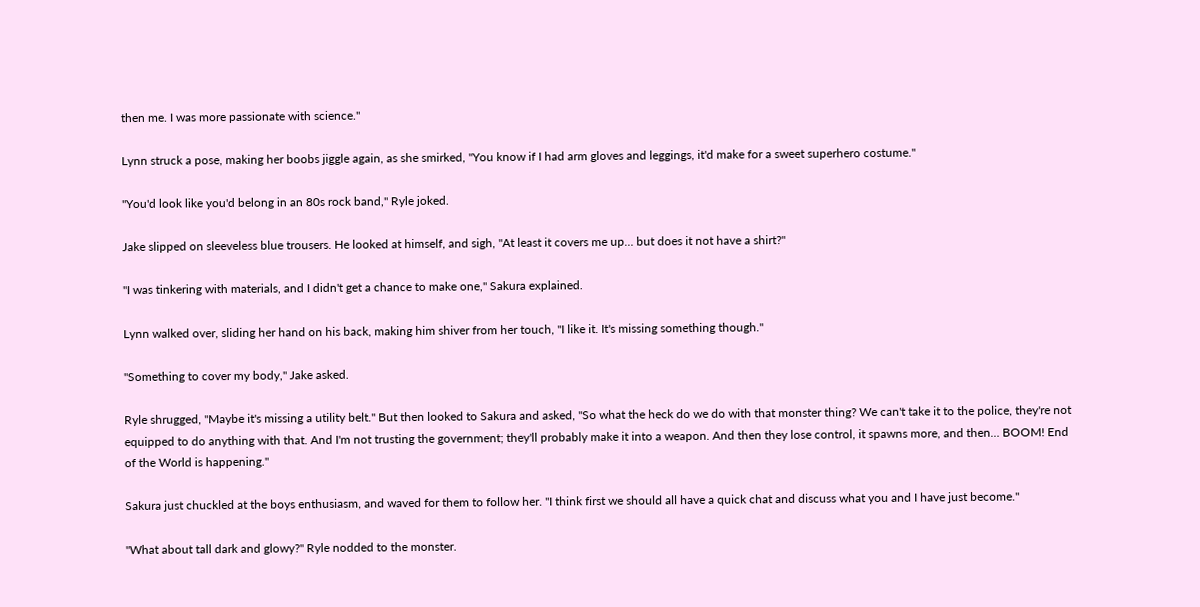then me. I was more passionate with science."

Lynn struck a pose, making her boobs jiggle again, as she smirked, "You know if I had arm gloves and leggings, it'd make for a sweet superhero costume."

"You'd look like you'd belong in an 80s rock band," Ryle joked.

Jake slipped on sleeveless blue trousers. He looked at himself, and sigh, "At least it covers me up… but does it not have a shirt?"

"I was tinkering with materials, and I didn't get a chance to make one," Sakura explained.

Lynn walked over, sliding her hand on his back, making him shiver from her touch, "I like it. It's missing something though."

"Something to cover my body," Jake asked.

Ryle shrugged, "Maybe it's missing a utility belt." But then looked to Sakura and asked, "So what the heck do we do with that monster thing? We can't take it to the police, they're not equipped to do anything with that. And I'm not trusting the government; they'll probably make it into a weapon. And then they lose control, it spawns more, and then… BOOM! End of the World is happening."

Sakura just chuckled at the boys enthusiasm, and waved for them to follow her. "I think first we should all have a quick chat and discuss what you and I have just become."

"What about tall dark and glowy?" Ryle nodded to the monster.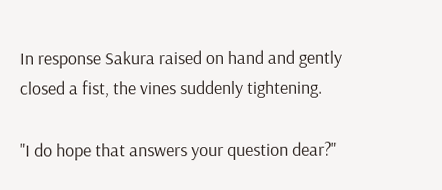In response Sakura raised on hand and gently closed a fist, the vines suddenly tightening.

"I do hope that answers your question dear?"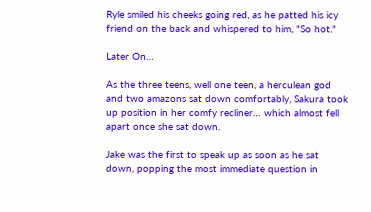Ryle smiled his cheeks going red, as he patted his icy friend on the back and whispered to him, "So hot."

Later On…

As the three teens, well one teen, a herculean god and two amazons sat down comfortably, Sakura took up position in her comfy recliner… which almost fell apart once she sat down.

Jake was the first to speak up as soon as he sat down, popping the most immediate question in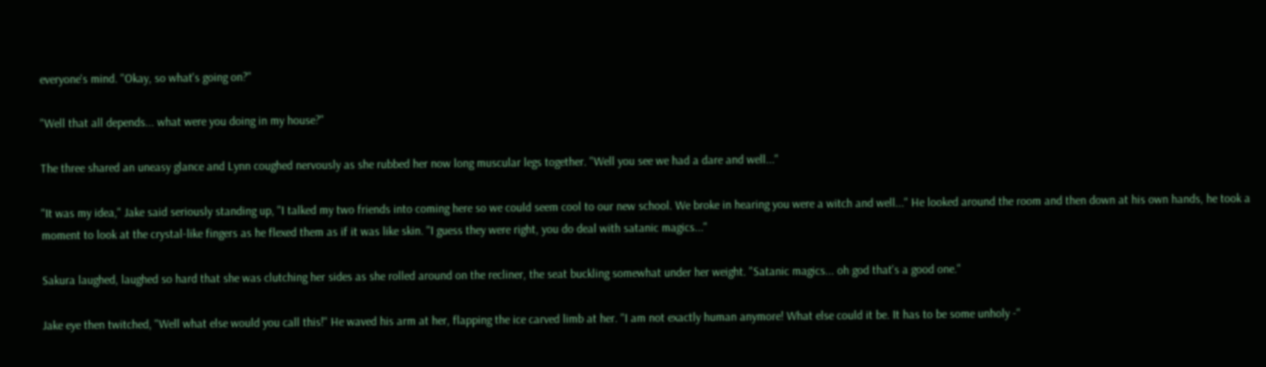everyone's mind. "Okay, so what's going on?"

"Well that all depends... what were you doing in my house?"

The three shared an uneasy glance and Lynn coughed nervously as she rubbed her now long muscular legs together. "Well you see we had a dare and well..."

"It was my idea," Jake said seriously standing up, "I talked my two friends into coming here so we could seem cool to our new school. We broke in hearing you were a witch and well..." He looked around the room and then down at his own hands, he took a moment to look at the crystal-like fingers as he flexed them as if it was like skin. "I guess they were right, you do deal with satanic magics..."

Sakura laughed, laughed so hard that she was clutching her sides as she rolled around on the recliner, the seat buckling somewhat under her weight. "Satanic magics... oh god that's a good one."

Jake eye then twitched, "Well what else would you call this!" He waved his arm at her, flapping the ice carved limb at her. "I am not exactly human anymore! What else could it be. It has to be some unholy -"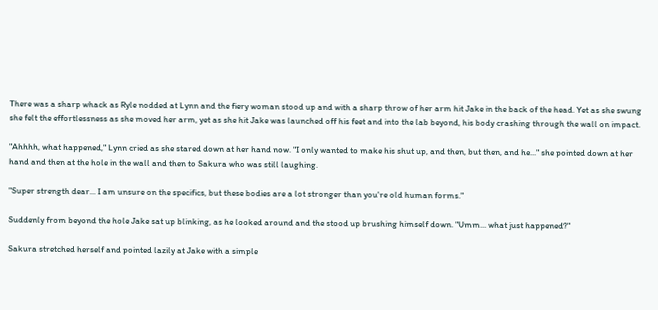There was a sharp whack as Ryle nodded at Lynn and the fiery woman stood up and with a sharp throw of her arm hit Jake in the back of the head. Yet as she swung she felt the effortlessness as she moved her arm, yet as she hit Jake was launched off his feet and into the lab beyond, his body crashing through the wall on impact.

"Ahhhh, what happened," Lynn cried as she stared down at her hand now. "I only wanted to make his shut up, and then, but then, and he..." she pointed down at her hand and then at the hole in the wall and then to Sakura who was still laughing.

"Super strength dear... I am unsure on the specifics, but these bodies are a lot stronger than you're old human forms."

Suddenly from beyond the hole Jake sat up blinking, as he looked around and the stood up brushing himself down. "Umm... what just happened?"

Sakura stretched herself and pointed lazily at Jake with a simple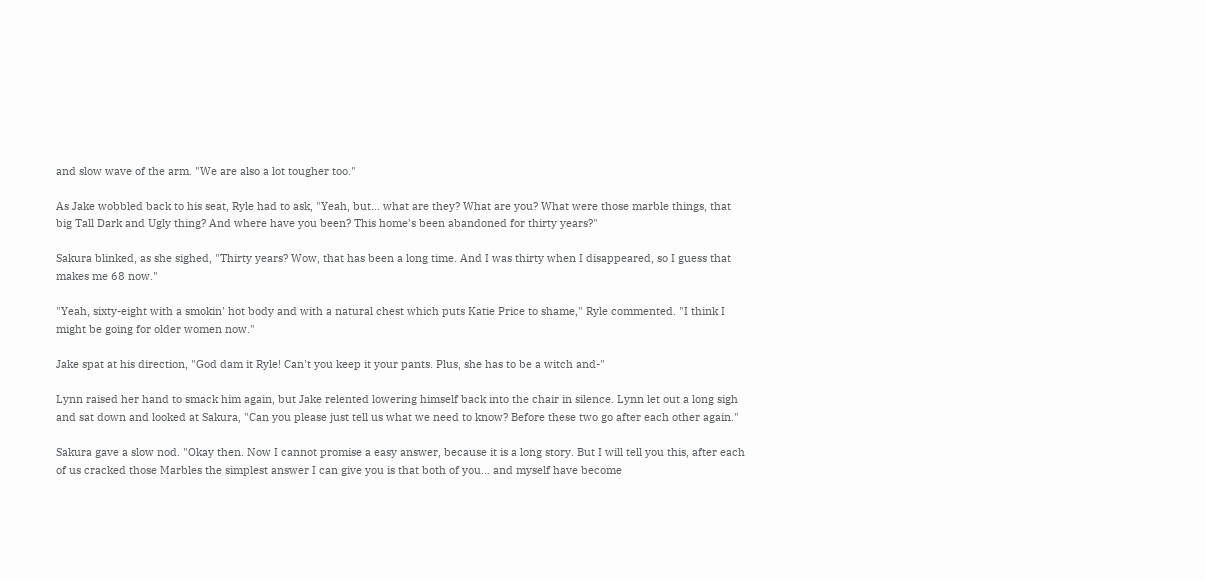and slow wave of the arm. "We are also a lot tougher too."

As Jake wobbled back to his seat, Ryle had to ask, "Yeah, but… what are they? What are you? What were those marble things, that big Tall Dark and Ugly thing? And where have you been? This home's been abandoned for thirty years?"

Sakura blinked, as she sighed, "Thirty years? Wow, that has been a long time. And I was thirty when I disappeared, so I guess that makes me 68 now."

"Yeah, sixty-eight with a smokin' hot body and with a natural chest which puts Katie Price to shame," Ryle commented. "I think I might be going for older women now."

Jake spat at his direction, "God dam it Ryle! Can't you keep it your pants. Plus, she has to be a witch and-"

Lynn raised her hand to smack him again, but Jake relented lowering himself back into the chair in silence. Lynn let out a long sigh and sat down and looked at Sakura, "Can you please just tell us what we need to know? Before these two go after each other again."

Sakura gave a slow nod. "Okay then. Now I cannot promise a easy answer, because it is a long story. But I will tell you this, after each of us cracked those Marbles the simplest answer I can give you is that both of you... and myself have become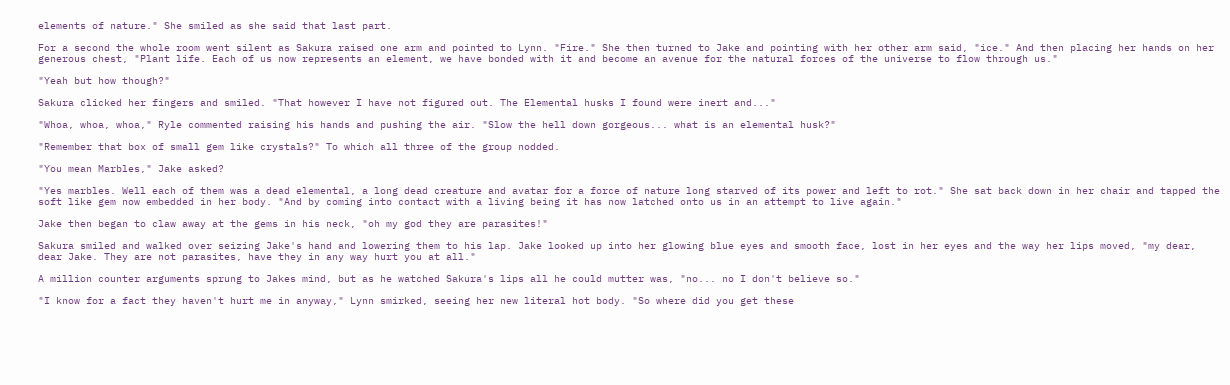elements of nature." She smiled as she said that last part.

For a second the whole room went silent as Sakura raised one arm and pointed to Lynn. "Fire." She then turned to Jake and pointing with her other arm said, "ice." And then placing her hands on her generous chest, "Plant life. Each of us now represents an element, we have bonded with it and become an avenue for the natural forces of the universe to flow through us."

"Yeah but how though?"

Sakura clicked her fingers and smiled. "That however I have not figured out. The Elemental husks I found were inert and..."

"Whoa, whoa, whoa," Ryle commented raising his hands and pushing the air. "Slow the hell down gorgeous... what is an elemental husk?"

"Remember that box of small gem like crystals?" To which all three of the group nodded.

"You mean Marbles," Jake asked?

"Yes marbles. Well each of them was a dead elemental, a long dead creature and avatar for a force of nature long starved of its power and left to rot." She sat back down in her chair and tapped the soft like gem now embedded in her body. "And by coming into contact with a living being it has now latched onto us in an attempt to live again."

Jake then began to claw away at the gems in his neck, "oh my god they are parasites!"

Sakura smiled and walked over seizing Jake's hand and lowering them to his lap. Jake looked up into her glowing blue eyes and smooth face, lost in her eyes and the way her lips moved, "my dear, dear Jake. They are not parasites, have they in any way hurt you at all."

A million counter arguments sprung to Jakes mind, but as he watched Sakura's lips all he could mutter was, "no... no I don't believe so."

"I know for a fact they haven't hurt me in anyway," Lynn smirked, seeing her new literal hot body. "So where did you get these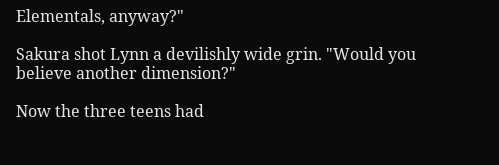Elementals, anyway?"

Sakura shot Lynn a devilishly wide grin. "Would you believe another dimension?"

Now the three teens had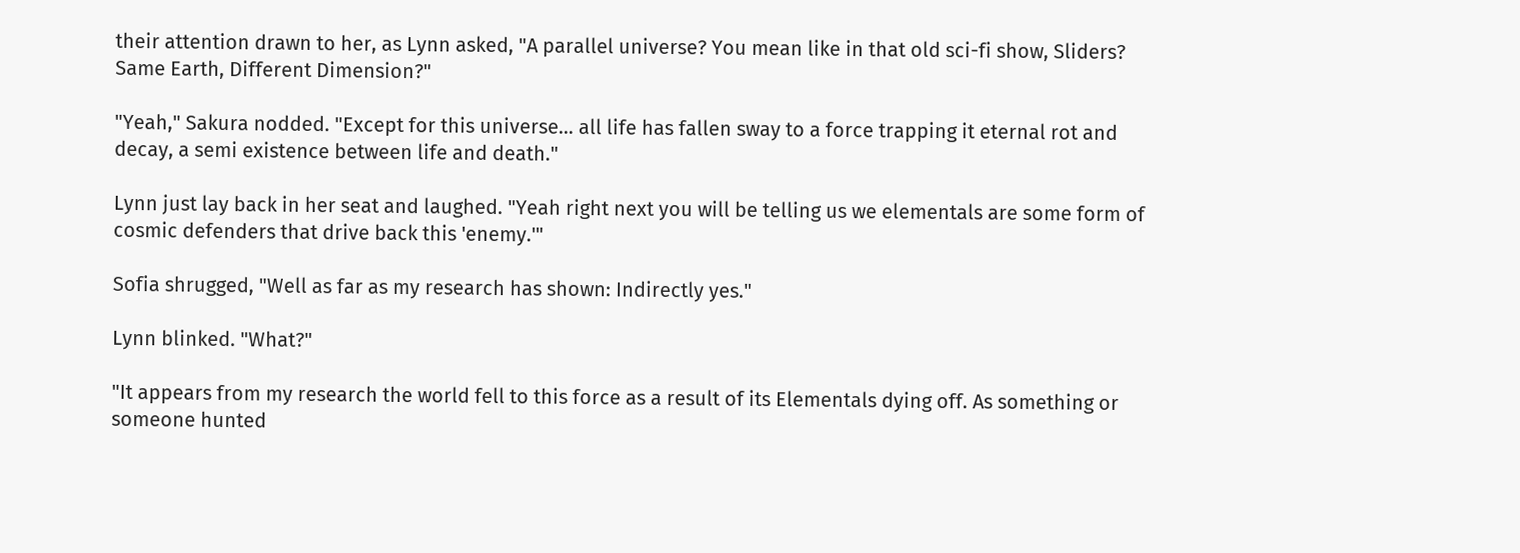their attention drawn to her, as Lynn asked, "A parallel universe? You mean like in that old sci-fi show, Sliders? Same Earth, Different Dimension?"

"Yeah," Sakura nodded. "Except for this universe… all life has fallen sway to a force trapping it eternal rot and decay, a semi existence between life and death."

Lynn just lay back in her seat and laughed. "Yeah right next you will be telling us we elementals are some form of cosmic defenders that drive back this 'enemy.'"

Sofia shrugged, "Well as far as my research has shown: Indirectly yes."

Lynn blinked. "What?"

"It appears from my research the world fell to this force as a result of its Elementals dying off. As something or someone hunted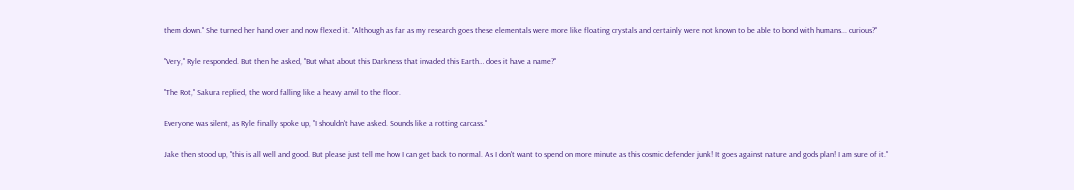them down." She turned her hand over and now flexed it. "Although as far as my research goes these elementals were more like floating crystals and certainly were not known to be able to bond with humans... curious?"

"Very," Ryle responded. But then he asked, "But what about this Darkness that invaded this Earth… does it have a name?"

"The Rot," Sakura replied, the word falling like a heavy anvil to the floor.

Everyone was silent, as Ryle finally spoke up, "I shouldn't have asked. Sounds like a rotting carcass."

Jake then stood up, "this is all well and good. But please just tell me how I can get back to normal. As I don't want to spend on more minute as this cosmic defender junk! It goes against nature and gods plan! I am sure of it."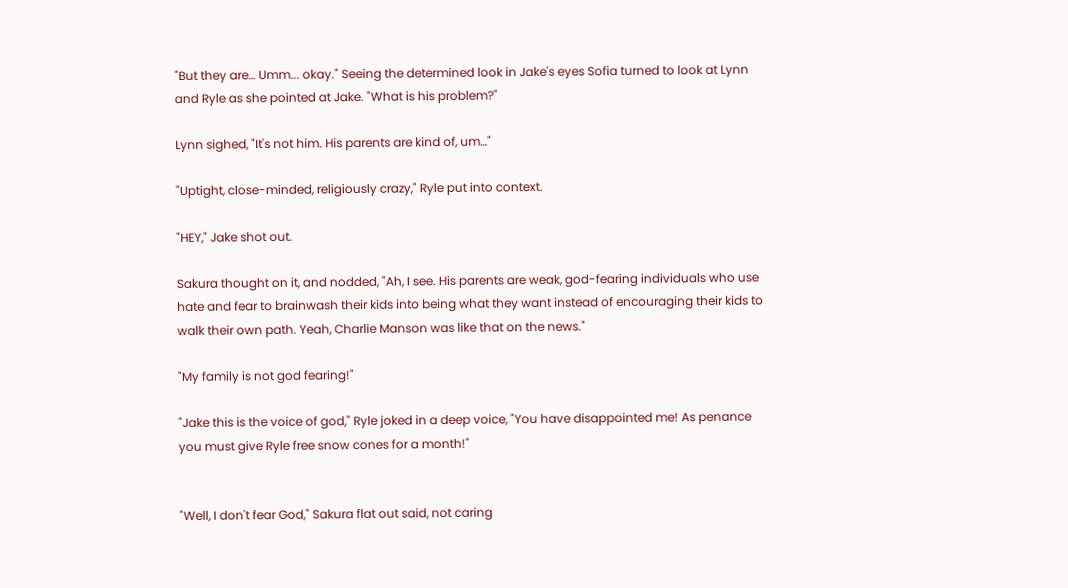"But they are… Umm... okay." Seeing the determined look in Jake's eyes Sofia turned to look at Lynn and Ryle as she pointed at Jake. "What is his problem?"

Lynn sighed, "It's not him. His parents are kind of, um…"

"Uptight, close-minded, religiously crazy," Ryle put into context.

"HEY," Jake shot out.

Sakura thought on it, and nodded, "Ah, I see. His parents are weak, god-fearing individuals who use hate and fear to brainwash their kids into being what they want instead of encouraging their kids to walk their own path. Yeah, Charlie Manson was like that on the news."

"My family is not god fearing!"

"Jake this is the voice of god," Ryle joked in a deep voice, "You have disappointed me! As penance you must give Ryle free snow cones for a month!"


"Well, I don't fear God," Sakura flat out said, not caring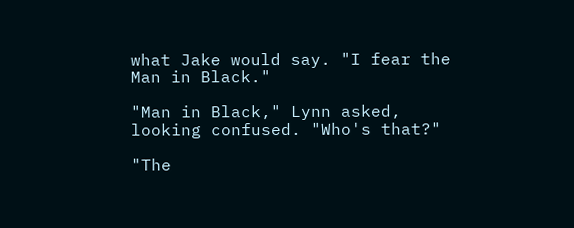what Jake would say. "I fear the Man in Black."

"Man in Black," Lynn asked, looking confused. "Who's that?"

"The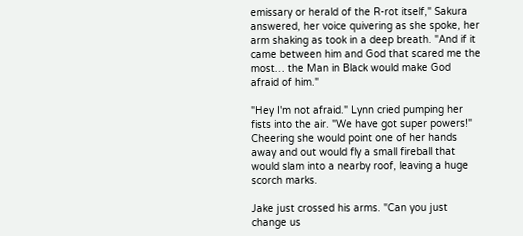emissary or herald of the R-rot itself," Sakura answered, her voice quivering as she spoke, her arm shaking as took in a deep breath. "And if it came between him and God that scared me the most… the Man in Black would make God afraid of him."

"Hey I'm not afraid." Lynn cried pumping her fists into the air. "We have got super powers!" Cheering she would point one of her hands away and out would fly a small fireball that would slam into a nearby roof, leaving a huge scorch marks.

Jake just crossed his arms. "Can you just change us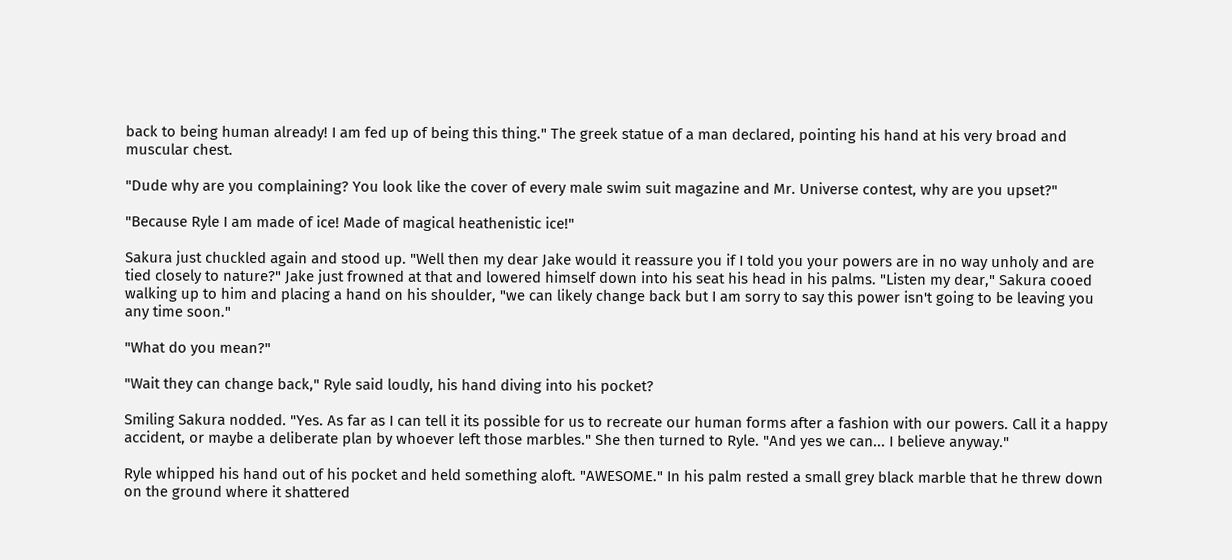back to being human already! I am fed up of being this thing." The greek statue of a man declared, pointing his hand at his very broad and muscular chest.

"Dude why are you complaining? You look like the cover of every male swim suit magazine and Mr. Universe contest, why are you upset?"

"Because Ryle I am made of ice! Made of magical heathenistic ice!"

Sakura just chuckled again and stood up. "Well then my dear Jake would it reassure you if I told you your powers are in no way unholy and are tied closely to nature?" Jake just frowned at that and lowered himself down into his seat his head in his palms. "Listen my dear," Sakura cooed walking up to him and placing a hand on his shoulder, "we can likely change back but I am sorry to say this power isn't going to be leaving you any time soon."

"What do you mean?"

"Wait they can change back," Ryle said loudly, his hand diving into his pocket?

Smiling Sakura nodded. "Yes. As far as I can tell it its possible for us to recreate our human forms after a fashion with our powers. Call it a happy accident, or maybe a deliberate plan by whoever left those marbles." She then turned to Ryle. "And yes we can... I believe anyway."

Ryle whipped his hand out of his pocket and held something aloft. "AWESOME." In his palm rested a small grey black marble that he threw down on the ground where it shattered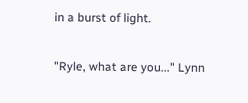in a burst of light.

"Ryle, what are you..." Lynn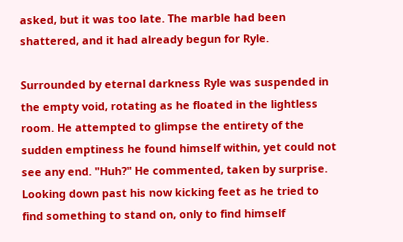asked, but it was too late. The marble had been shattered, and it had already begun for Ryle.

Surrounded by eternal darkness Ryle was suspended in the empty void, rotating as he floated in the lightless room. He attempted to glimpse the entirety of the sudden emptiness he found himself within, yet could not see any end. "Huh?" He commented, taken by surprise. Looking down past his now kicking feet as he tried to find something to stand on, only to find himself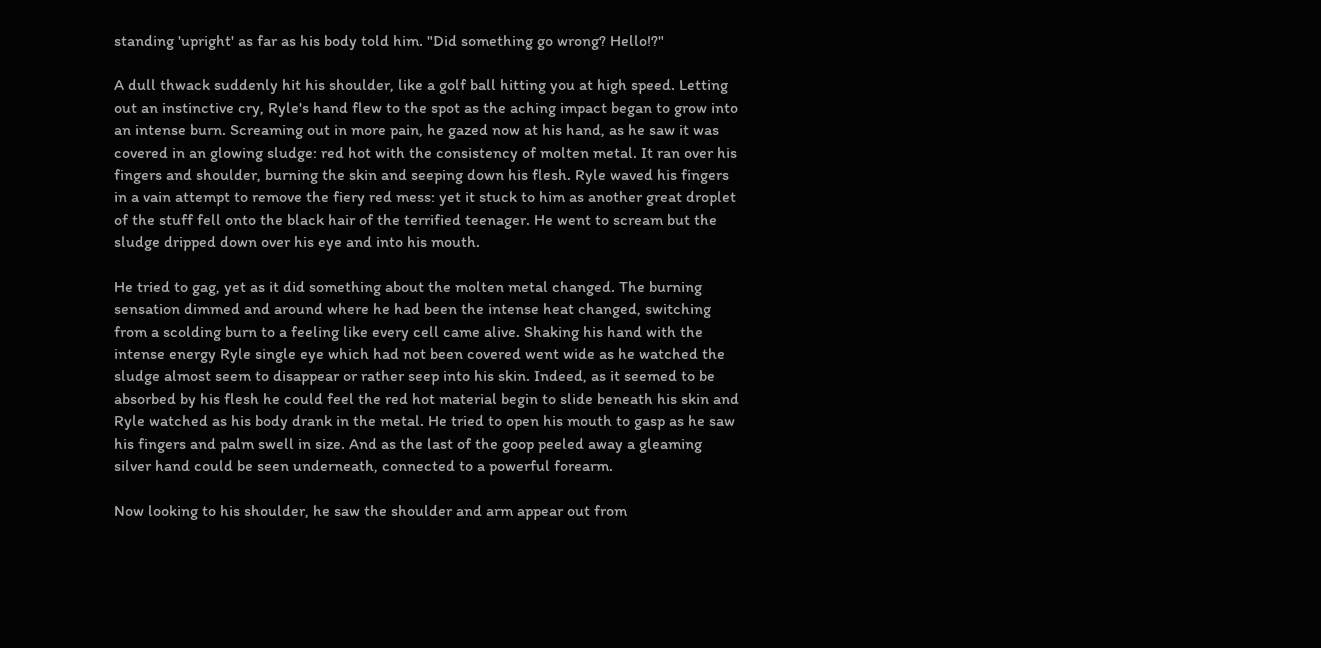standing 'upright' as far as his body told him. "Did something go wrong? Hello!?"

A dull thwack suddenly hit his shoulder, like a golf ball hitting you at high speed. Letting out an instinctive cry, Ryle's hand flew to the spot as the aching impact began to grow into an intense burn. Screaming out in more pain, he gazed now at his hand, as he saw it was covered in an glowing sludge: red hot with the consistency of molten metal. It ran over his fingers and shoulder, burning the skin and seeping down his flesh. Ryle waved his fingers in a vain attempt to remove the fiery red mess: yet it stuck to him as another great droplet of the stuff fell onto the black hair of the terrified teenager. He went to scream but the sludge dripped down over his eye and into his mouth.

He tried to gag, yet as it did something about the molten metal changed. The burning sensation dimmed and around where he had been the intense heat changed, switching from a scolding burn to a feeling like every cell came alive. Shaking his hand with the intense energy Ryle single eye which had not been covered went wide as he watched the sludge almost seem to disappear or rather seep into his skin. Indeed, as it seemed to be absorbed by his flesh he could feel the red hot material begin to slide beneath his skin and Ryle watched as his body drank in the metal. He tried to open his mouth to gasp as he saw his fingers and palm swell in size. And as the last of the goop peeled away a gleaming silver hand could be seen underneath, connected to a powerful forearm.

Now looking to his shoulder, he saw the shoulder and arm appear out from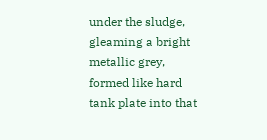under the sludge, gleaming a bright metallic grey, formed like hard tank plate into that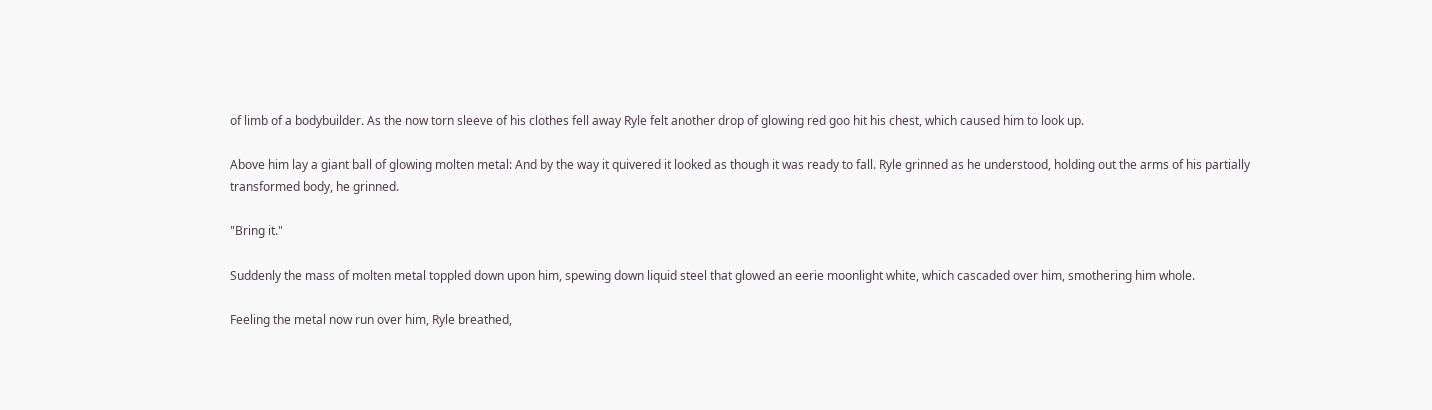of limb of a bodybuilder. As the now torn sleeve of his clothes fell away Ryle felt another drop of glowing red goo hit his chest, which caused him to look up.

Above him lay a giant ball of glowing molten metal: And by the way it quivered it looked as though it was ready to fall. Ryle grinned as he understood, holding out the arms of his partially transformed body, he grinned.

"Bring it."

Suddenly the mass of molten metal toppled down upon him, spewing down liquid steel that glowed an eerie moonlight white, which cascaded over him, smothering him whole.

Feeling the metal now run over him, Ryle breathed,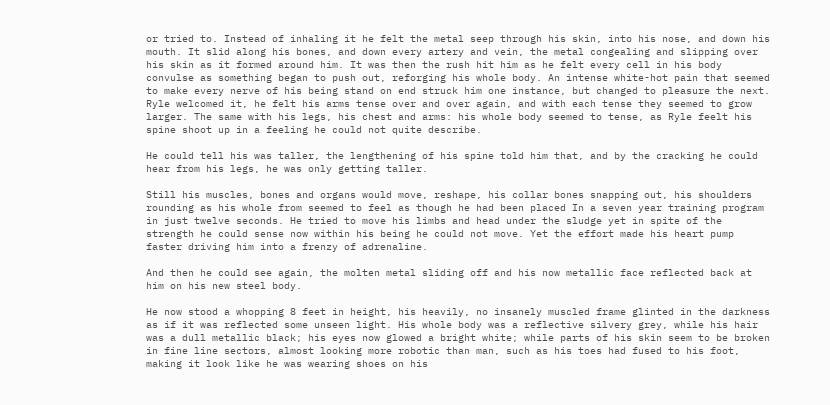or tried to. Instead of inhaling it he felt the metal seep through his skin, into his nose, and down his mouth. It slid along his bones, and down every artery and vein, the metal congealing and slipping over his skin as it formed around him. It was then the rush hit him as he felt every cell in his body convulse as something began to push out, reforging his whole body. An intense white-hot pain that seemed to make every nerve of his being stand on end struck him one instance, but changed to pleasure the next. Ryle welcomed it, he felt his arms tense over and over again, and with each tense they seemed to grow larger. The same with his legs, his chest and arms: his whole body seemed to tense, as Ryle feelt his spine shoot up in a feeling he could not quite describe.

He could tell his was taller, the lengthening of his spine told him that, and by the cracking he could hear from his legs, he was only getting taller.

Still his muscles, bones and organs would move, reshape, his collar bones snapping out, his shoulders rounding as his whole from seemed to feel as though he had been placed In a seven year training program in just twelve seconds. He tried to move his limbs and head under the sludge yet in spite of the strength he could sense now within his being he could not move. Yet the effort made his heart pump faster driving him into a frenzy of adrenaline.

And then he could see again, the molten metal sliding off and his now metallic face reflected back at him on his new steel body.

He now stood a whopping 8 feet in height, his heavily, no insanely muscled frame glinted in the darkness as if it was reflected some unseen light. His whole body was a reflective silvery grey, while his hair was a dull metallic black; his eyes now glowed a bright white; while parts of his skin seem to be broken in fine line sectors, almost looking more robotic than man, such as his toes had fused to his foot, making it look like he was wearing shoes on his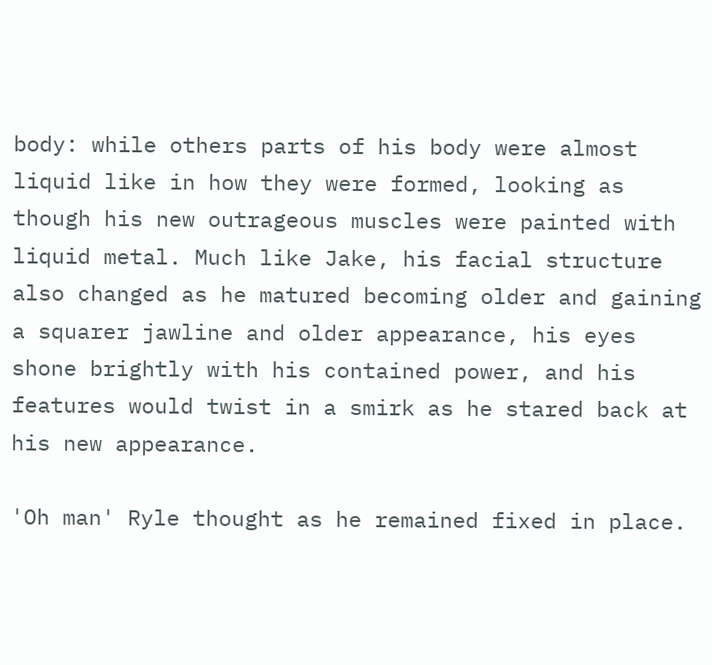body: while others parts of his body were almost liquid like in how they were formed, looking as though his new outrageous muscles were painted with liquid metal. Much like Jake, his facial structure also changed as he matured becoming older and gaining a squarer jawline and older appearance, his eyes shone brightly with his contained power, and his features would twist in a smirk as he stared back at his new appearance.

'Oh man' Ryle thought as he remained fixed in place.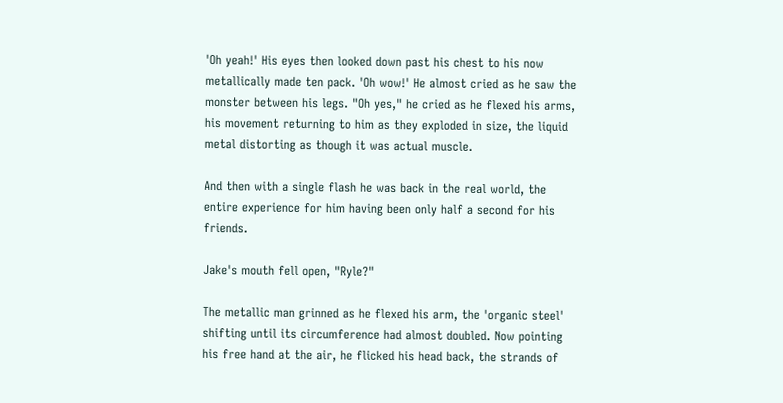'Oh yeah!' His eyes then looked down past his chest to his now metallically made ten pack. 'Oh wow!' He almost cried as he saw the monster between his legs. "Oh yes," he cried as he flexed his arms, his movement returning to him as they exploded in size, the liquid metal distorting as though it was actual muscle.

And then with a single flash he was back in the real world, the entire experience for him having been only half a second for his friends.

Jake's mouth fell open, "Ryle?"

The metallic man grinned as he flexed his arm, the 'organic steel' shifting until its circumference had almost doubled. Now pointing his free hand at the air, he flicked his head back, the strands of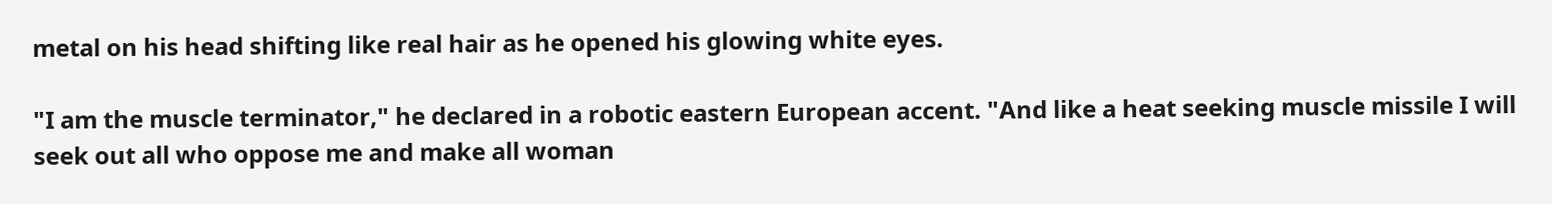metal on his head shifting like real hair as he opened his glowing white eyes.

"I am the muscle terminator," he declared in a robotic eastern European accent. "And like a heat seeking muscle missile I will seek out all who oppose me and make all woman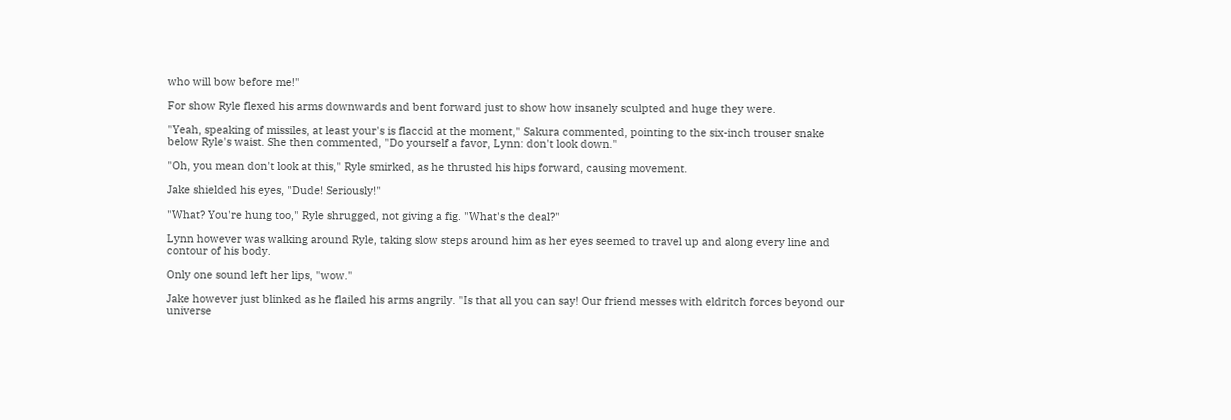who will bow before me!"

For show Ryle flexed his arms downwards and bent forward just to show how insanely sculpted and huge they were.

"Yeah, speaking of missiles, at least your's is flaccid at the moment," Sakura commented, pointing to the six-inch trouser snake below Ryle's waist. She then commented, "Do yourself a favor, Lynn: don't look down."

"Oh, you mean don't look at this," Ryle smirked, as he thrusted his hips forward, causing movement.

Jake shielded his eyes, "Dude! Seriously!"

"What? You're hung too," Ryle shrugged, not giving a fig. "What's the deal?"

Lynn however was walking around Ryle, taking slow steps around him as her eyes seemed to travel up and along every line and contour of his body.

Only one sound left her lips, "wow."

Jake however just blinked as he flailed his arms angrily. "Is that all you can say! Our friend messes with eldritch forces beyond our universe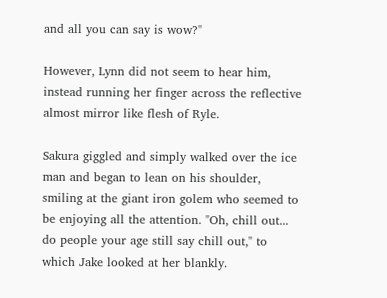and all you can say is wow?"

However, Lynn did not seem to hear him, instead running her finger across the reflective almost mirror like flesh of Ryle.

Sakura giggled and simply walked over the ice man and began to lean on his shoulder, smiling at the giant iron golem who seemed to be enjoying all the attention. "Oh, chill out... do people your age still say chill out," to which Jake looked at her blankly.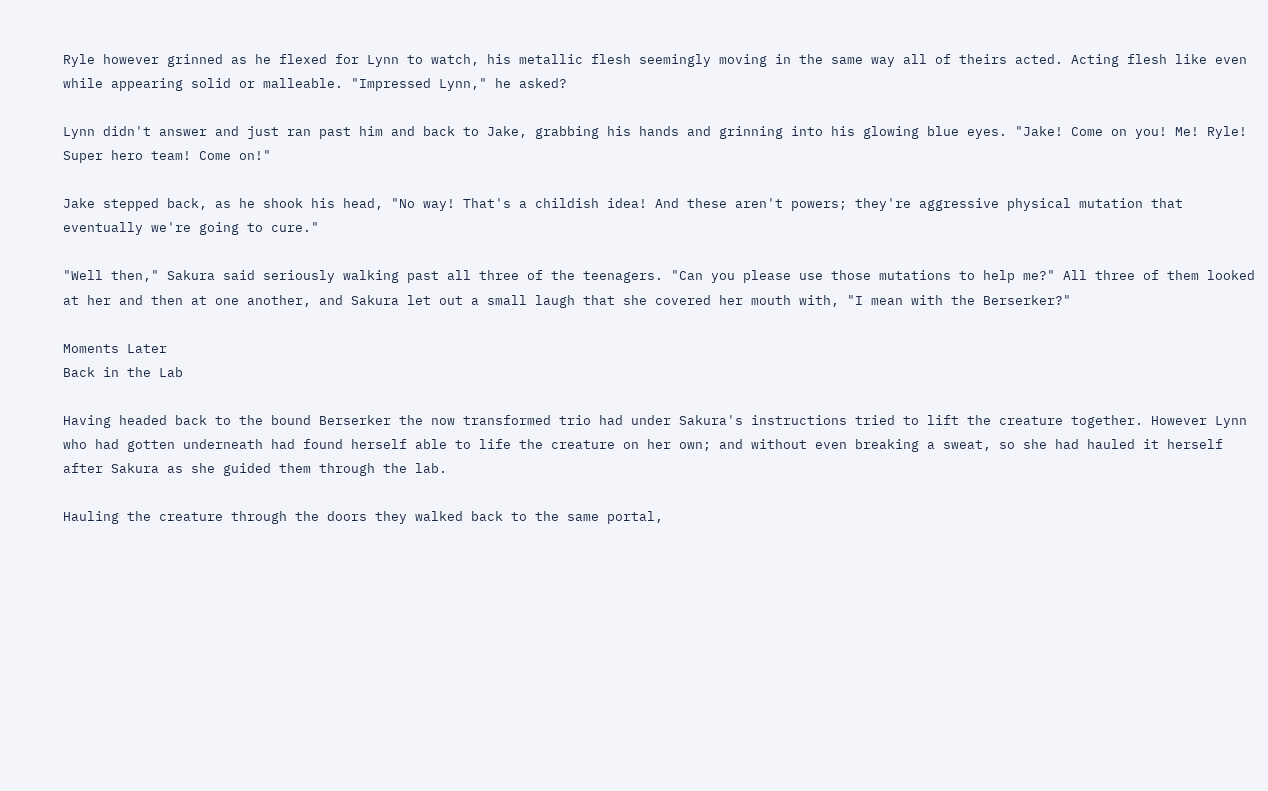Ryle however grinned as he flexed for Lynn to watch, his metallic flesh seemingly moving in the same way all of theirs acted. Acting flesh like even while appearing solid or malleable. "Impressed Lynn," he asked?

Lynn didn't answer and just ran past him and back to Jake, grabbing his hands and grinning into his glowing blue eyes. "Jake! Come on you! Me! Ryle! Super hero team! Come on!"

Jake stepped back, as he shook his head, "No way! That's a childish idea! And these aren't powers; they're aggressive physical mutation that eventually we're going to cure."

"Well then," Sakura said seriously walking past all three of the teenagers. "Can you please use those mutations to help me?" All three of them looked at her and then at one another, and Sakura let out a small laugh that she covered her mouth with, "I mean with the Berserker?"

Moments Later
Back in the Lab

Having headed back to the bound Berserker the now transformed trio had under Sakura's instructions tried to lift the creature together. However Lynn who had gotten underneath had found herself able to life the creature on her own; and without even breaking a sweat, so she had hauled it herself after Sakura as she guided them through the lab.

Hauling the creature through the doors they walked back to the same portal,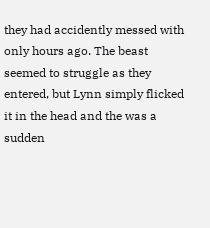they had accidently messed with only hours ago. The beast seemed to struggle as they entered, but Lynn simply flicked it in the head and the was a sudden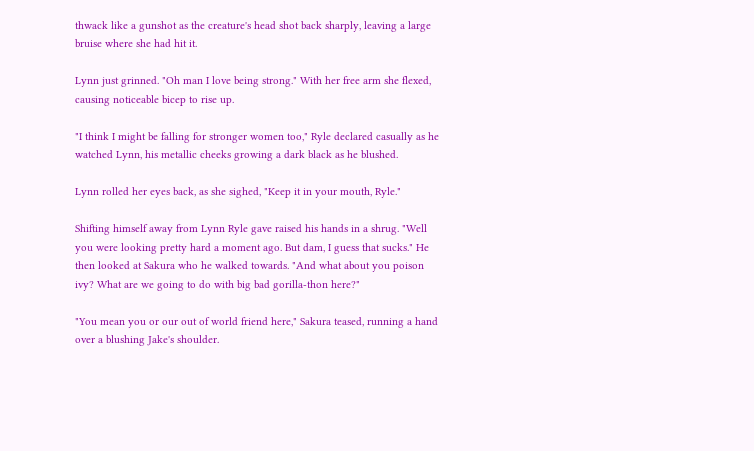thwack like a gunshot as the creature's head shot back sharply, leaving a large bruise where she had hit it.

Lynn just grinned. "Oh man I love being strong." With her free arm she flexed, causing noticeable bicep to rise up.

"I think I might be falling for stronger women too," Ryle declared casually as he watched Lynn, his metallic cheeks growing a dark black as he blushed.

Lynn rolled her eyes back, as she sighed, "Keep it in your mouth, Ryle."

Shifting himself away from Lynn Ryle gave raised his hands in a shrug. "Well you were looking pretty hard a moment ago. But dam, I guess that sucks." He then looked at Sakura who he walked towards. "And what about you poison ivy? What are we going to do with big bad gorilla-thon here?"

"You mean you or our out of world friend here," Sakura teased, running a hand over a blushing Jake's shoulder.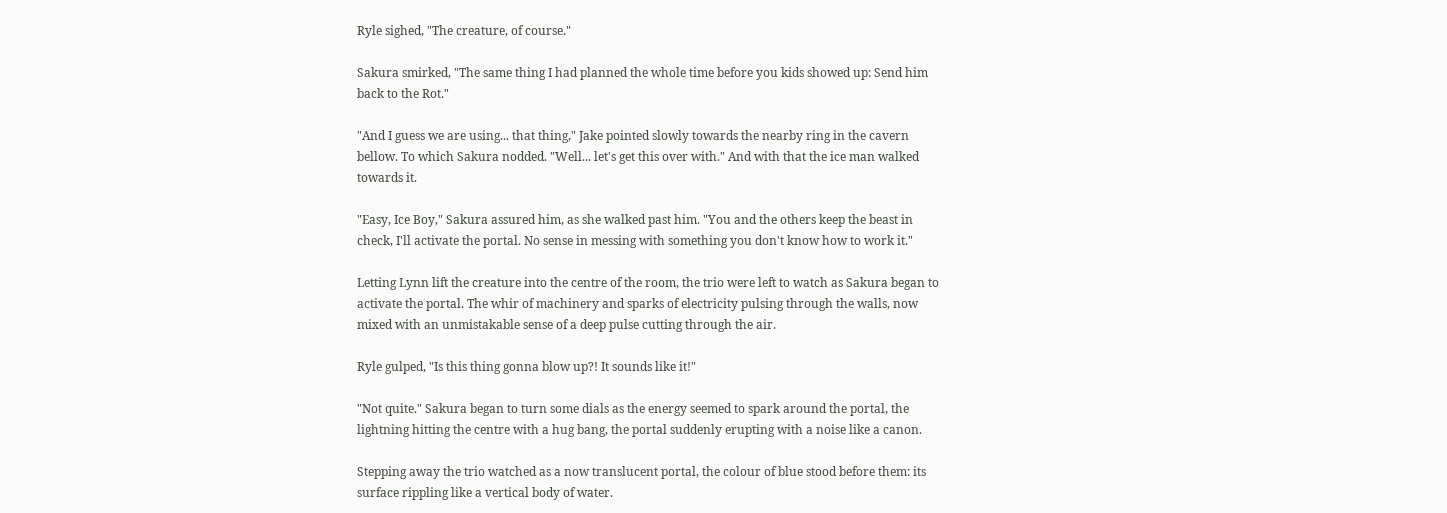Ryle sighed, "The creature, of course."

Sakura smirked, "The same thing I had planned the whole time before you kids showed up: Send him back to the Rot."

"And I guess we are using... that thing," Jake pointed slowly towards the nearby ring in the cavern bellow. To which Sakura nodded. "Well... let's get this over with." And with that the ice man walked towards it.

"Easy, Ice Boy," Sakura assured him, as she walked past him. "You and the others keep the beast in check, I'll activate the portal. No sense in messing with something you don't know how to work it."

Letting Lynn lift the creature into the centre of the room, the trio were left to watch as Sakura began to activate the portal. The whir of machinery and sparks of electricity pulsing through the walls, now mixed with an unmistakable sense of a deep pulse cutting through the air.

Ryle gulped, "Is this thing gonna blow up?! It sounds like it!"

"Not quite." Sakura began to turn some dials as the energy seemed to spark around the portal, the lightning hitting the centre with a hug bang, the portal suddenly erupting with a noise like a canon.

Stepping away the trio watched as a now translucent portal, the colour of blue stood before them: its surface rippling like a vertical body of water.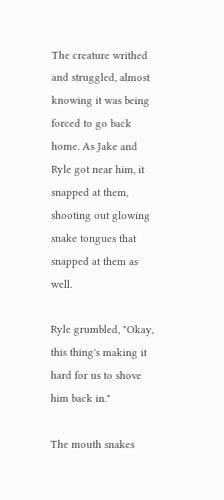The creature writhed and struggled, almost knowing it was being forced to go back home. As Jake and Ryle got near him, it snapped at them, shooting out glowing snake tongues that snapped at them as well.

Ryle grumbled, "Okay, this thing's making it hard for us to shove him back in."

The mouth snakes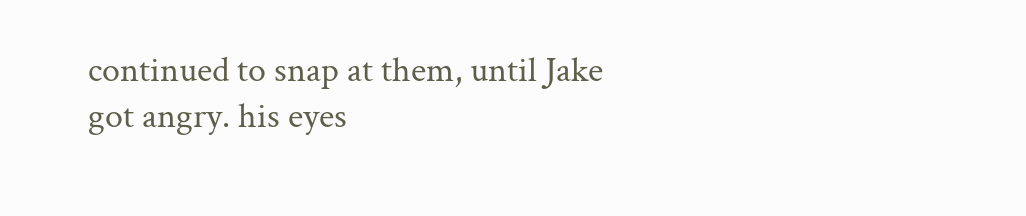continued to snap at them, until Jake got angry. his eyes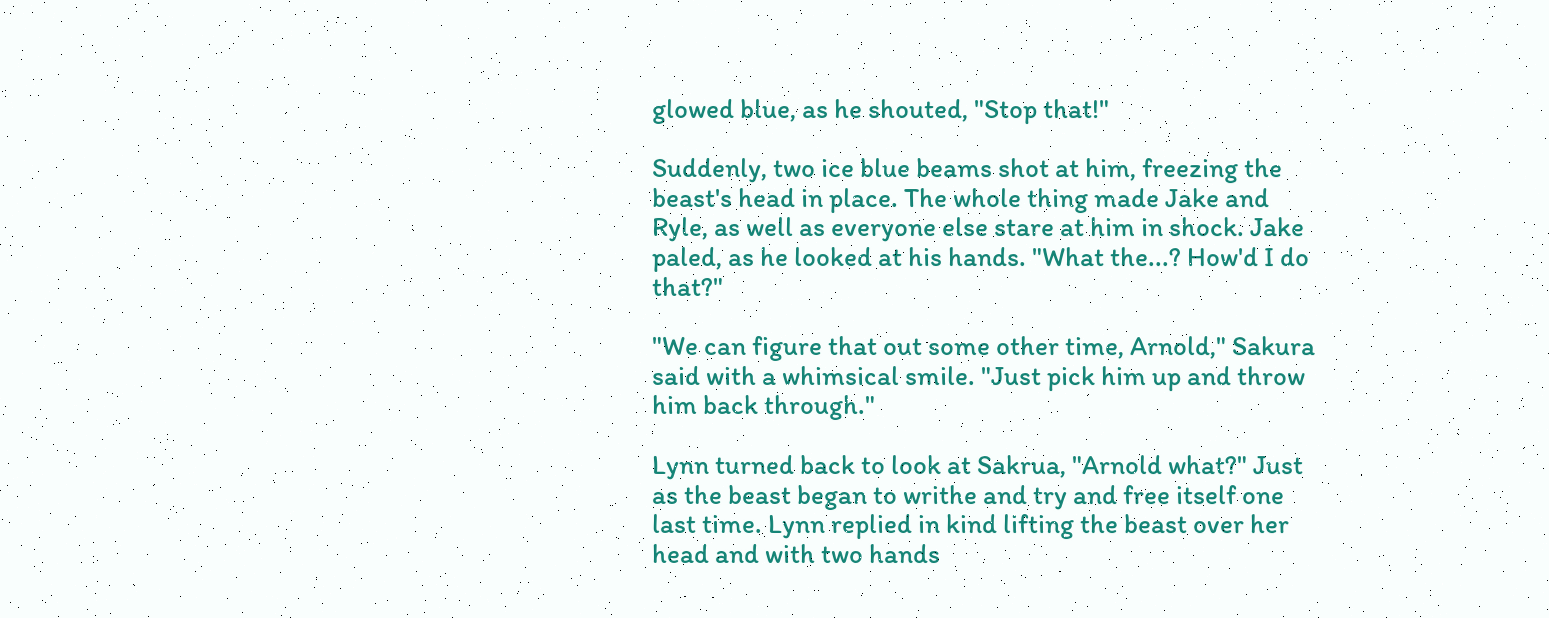glowed blue, as he shouted, "Stop that!"

Suddenly, two ice blue beams shot at him, freezing the beast's head in place. The whole thing made Jake and Ryle, as well as everyone else stare at him in shock. Jake paled, as he looked at his hands. "What the...? How'd I do that?"

"We can figure that out some other time, Arnold," Sakura said with a whimsical smile. "Just pick him up and throw him back through."

Lynn turned back to look at Sakrua, "Arnold what?" Just as the beast began to writhe and try and free itself one last time. Lynn replied in kind lifting the beast over her head and with two hands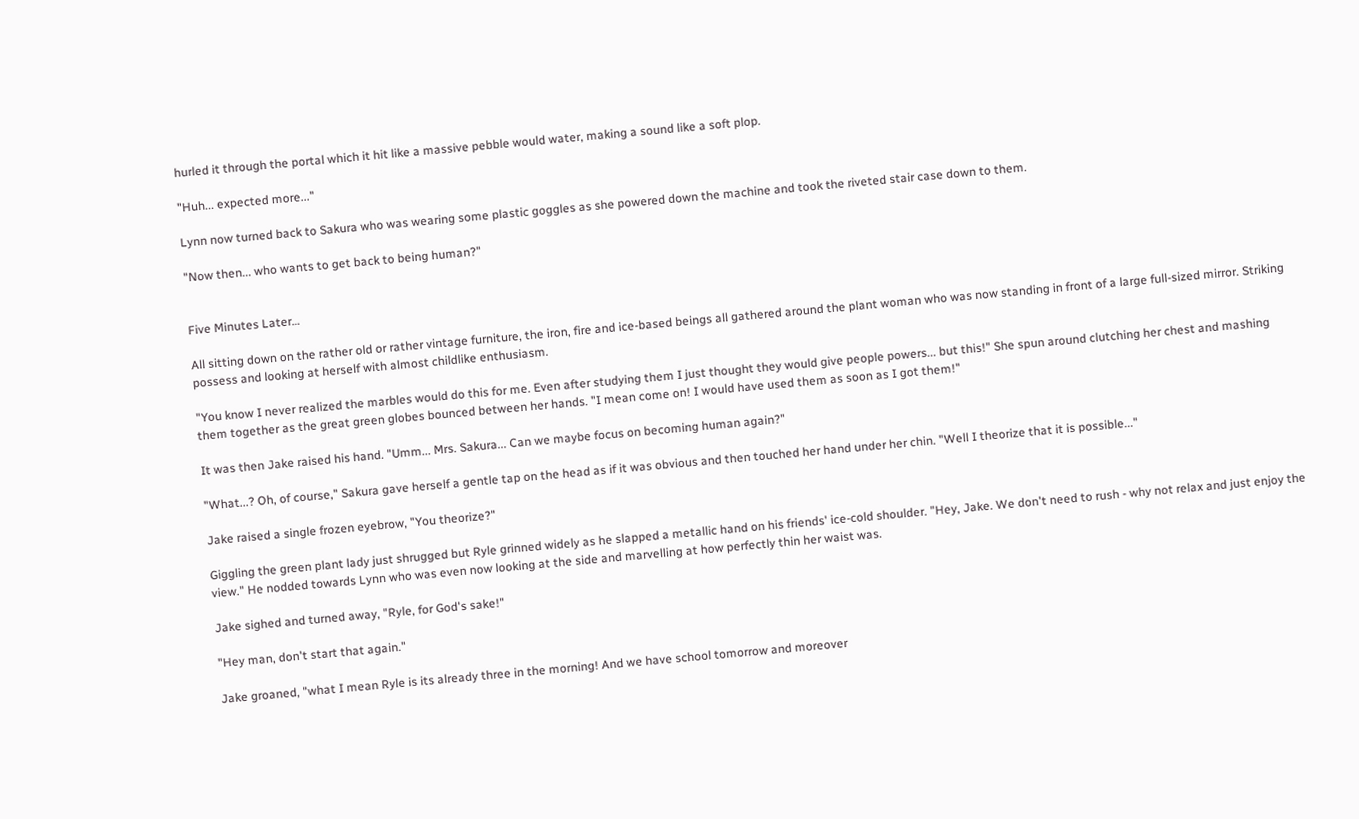hurled it through the portal which it hit like a massive pebble would water, making a sound like a soft plop.

"Huh... expected more..."

Lynn now turned back to Sakura who was wearing some plastic goggles as she powered down the machine and took the riveted stair case down to them.

"Now then... who wants to get back to being human?"


Five Minutes Later…

All sitting down on the rather old or rather vintage furniture, the iron, fire and ice-based beings all gathered around the plant woman who was now standing in front of a large full-sized mirror. Striking possess and looking at herself with almost childlike enthusiasm.

"You know I never realized the marbles would do this for me. Even after studying them I just thought they would give people powers... but this!" She spun around clutching her chest and mashing them together as the great green globes bounced between her hands. "I mean come on! I would have used them as soon as I got them!"

It was then Jake raised his hand. "Umm... Mrs. Sakura... Can we maybe focus on becoming human again?"

"What...? Oh, of course," Sakura gave herself a gentle tap on the head as if it was obvious and then touched her hand under her chin. "Well I theorize that it is possible..."

Jake raised a single frozen eyebrow, "You theorize?"

Giggling the green plant lady just shrugged but Ryle grinned widely as he slapped a metallic hand on his friends' ice-cold shoulder. "Hey, Jake. We don't need to rush - why not relax and just enjoy the view." He nodded towards Lynn who was even now looking at the side and marvelling at how perfectly thin her waist was.

Jake sighed and turned away, "Ryle, for God's sake!"

"Hey man, don't start that again."

Jake groaned, "what I mean Ryle is its already three in the morning! And we have school tomorrow and moreover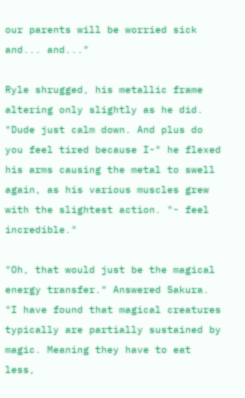our parents will be worried sick and... and..."

Ryle shrugged, his metallic frame altering only slightly as he did. "Dude just calm down. And plus do you feel tired because I-" he flexed his arms causing the metal to swell again, as his various muscles grew with the slightest action. "- feel incredible."

"Oh, that would just be the magical energy transfer." Answered Sakura. "I have found that magical creatures typically are partially sustained by magic. Meaning they have to eat less,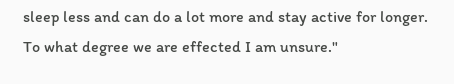sleep less and can do a lot more and stay active for longer. To what degree we are effected I am unsure."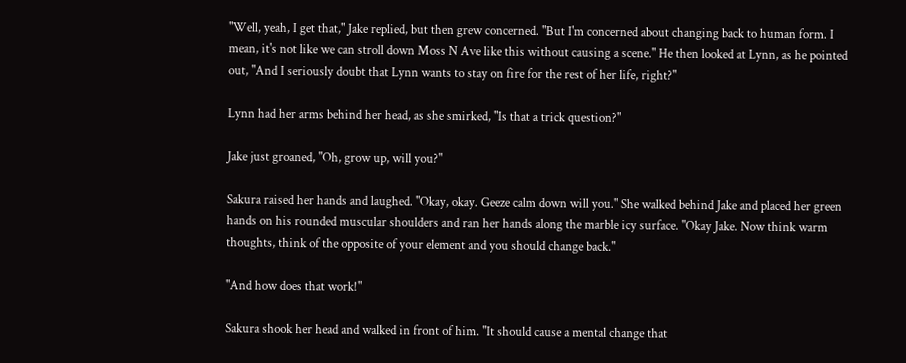"Well, yeah, I get that," Jake replied, but then grew concerned. "But I'm concerned about changing back to human form. I mean, it's not like we can stroll down Moss N Ave like this without causing a scene." He then looked at Lynn, as he pointed out, "And I seriously doubt that Lynn wants to stay on fire for the rest of her life, right?"

Lynn had her arms behind her head, as she smirked, "Is that a trick question?"

Jake just groaned, "Oh, grow up, will you?"

Sakura raised her hands and laughed. "Okay, okay. Geeze calm down will you." She walked behind Jake and placed her green hands on his rounded muscular shoulders and ran her hands along the marble icy surface. "Okay Jake. Now think warm thoughts, think of the opposite of your element and you should change back."

"And how does that work!"

Sakura shook her head and walked in front of him. "It should cause a mental change that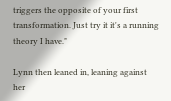triggers the opposite of your first transformation. Just try it it's a running theory I have."

Lynn then leaned in, leaning against her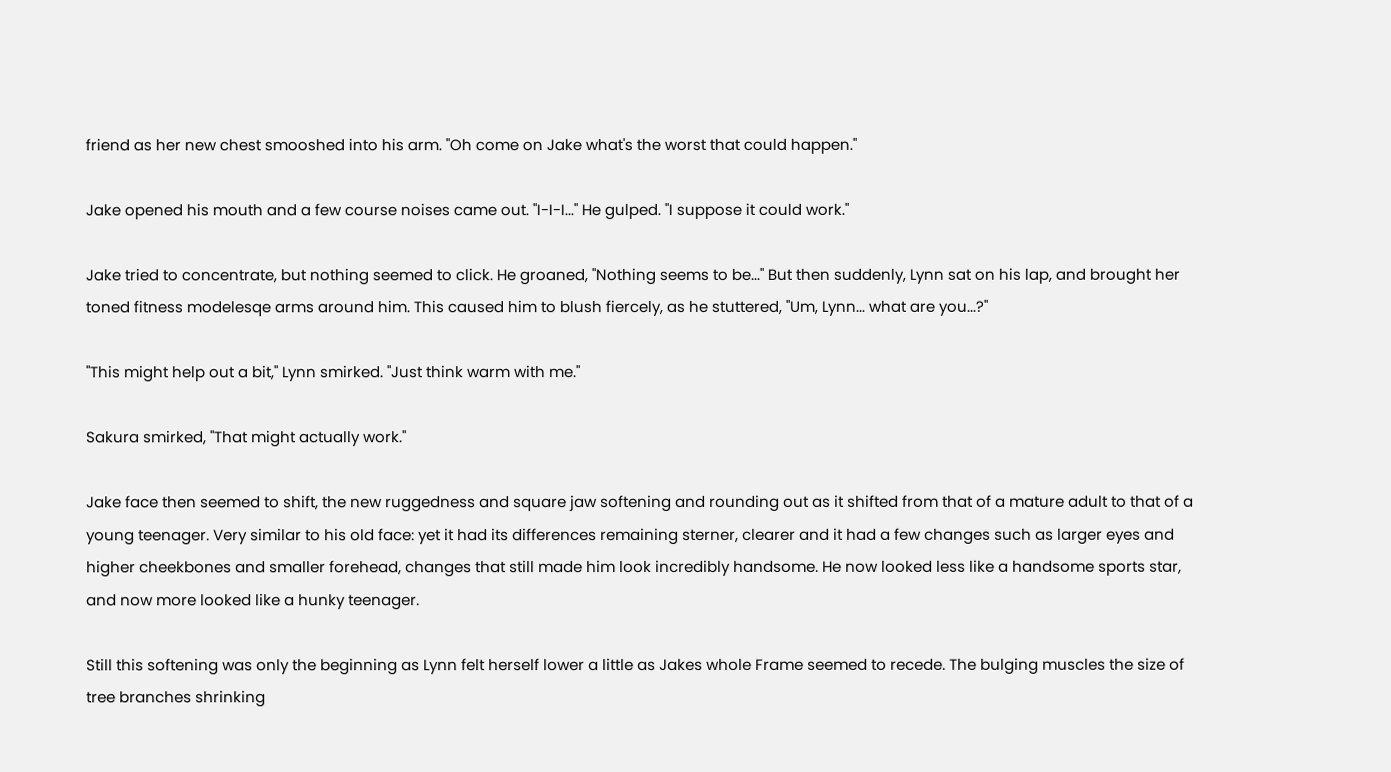friend as her new chest smooshed into his arm. "Oh come on Jake what's the worst that could happen."

Jake opened his mouth and a few course noises came out. "I-I-I..." He gulped. "I suppose it could work."

Jake tried to concentrate, but nothing seemed to click. He groaned, "Nothing seems to be..." But then suddenly, Lynn sat on his lap, and brought her toned fitness modelesqe arms around him. This caused him to blush fiercely, as he stuttered, "Um, Lynn... what are you...?"

"This might help out a bit," Lynn smirked. "Just think warm with me."

Sakura smirked, "That might actually work."

Jake face then seemed to shift, the new ruggedness and square jaw softening and rounding out as it shifted from that of a mature adult to that of a young teenager. Very similar to his old face: yet it had its differences remaining sterner, clearer and it had a few changes such as larger eyes and higher cheekbones and smaller forehead, changes that still made him look incredibly handsome. He now looked less like a handsome sports star, and now more looked like a hunky teenager.

Still this softening was only the beginning as Lynn felt herself lower a little as Jakes whole Frame seemed to recede. The bulging muscles the size of tree branches shrinking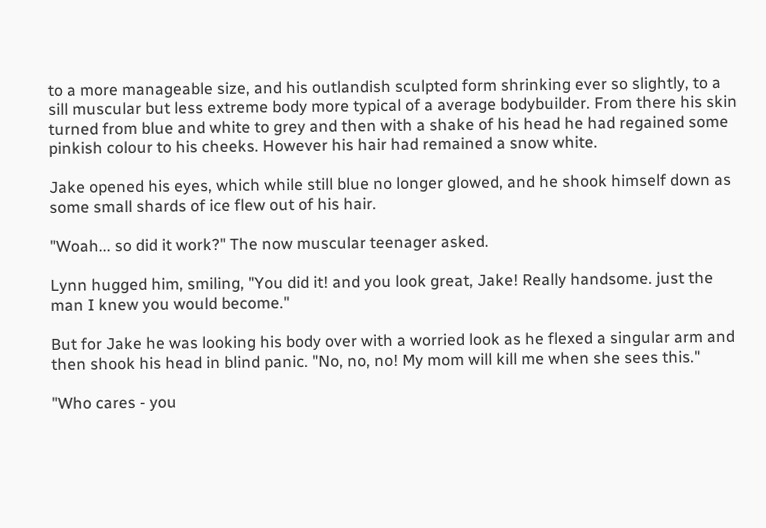to a more manageable size, and his outlandish sculpted form shrinking ever so slightly, to a sill muscular but less extreme body more typical of a average bodybuilder. From there his skin turned from blue and white to grey and then with a shake of his head he had regained some pinkish colour to his cheeks. However his hair had remained a snow white.

Jake opened his eyes, which while still blue no longer glowed, and he shook himself down as some small shards of ice flew out of his hair.

"Woah... so did it work?" The now muscular teenager asked.

Lynn hugged him, smiling, "You did it! and you look great, Jake! Really handsome. just the man I knew you would become."

But for Jake he was looking his body over with a worried look as he flexed a singular arm and then shook his head in blind panic. "No, no, no! My mom will kill me when she sees this."

"Who cares - you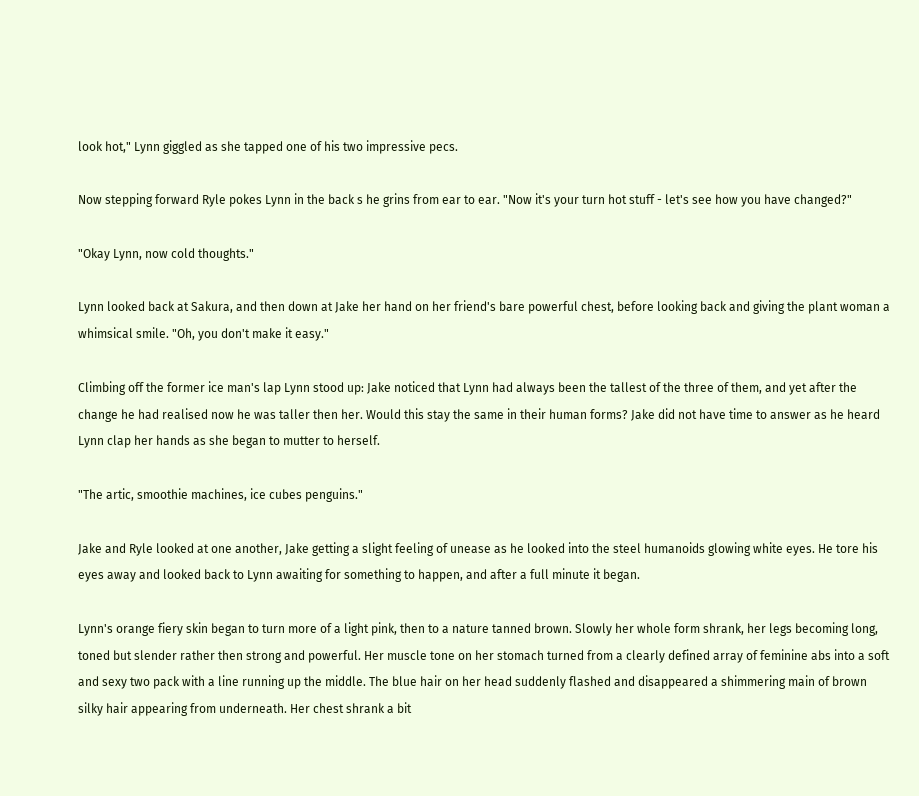look hot," Lynn giggled as she tapped one of his two impressive pecs.

Now stepping forward Ryle pokes Lynn in the back s he grins from ear to ear. "Now it's your turn hot stuff - let's see how you have changed?"

"Okay Lynn, now cold thoughts."

Lynn looked back at Sakura, and then down at Jake her hand on her friend's bare powerful chest, before looking back and giving the plant woman a whimsical smile. "Oh, you don't make it easy."

Climbing off the former ice man's lap Lynn stood up: Jake noticed that Lynn had always been the tallest of the three of them, and yet after the change he had realised now he was taller then her. Would this stay the same in their human forms? Jake did not have time to answer as he heard Lynn clap her hands as she began to mutter to herself.

"The artic, smoothie machines, ice cubes penguins."

Jake and Ryle looked at one another, Jake getting a slight feeling of unease as he looked into the steel humanoids glowing white eyes. He tore his eyes away and looked back to Lynn awaiting for something to happen, and after a full minute it began.

Lynn's orange fiery skin began to turn more of a light pink, then to a nature tanned brown. Slowly her whole form shrank, her legs becoming long, toned but slender rather then strong and powerful. Her muscle tone on her stomach turned from a clearly defined array of feminine abs into a soft and sexy two pack with a line running up the middle. The blue hair on her head suddenly flashed and disappeared a shimmering main of brown silky hair appearing from underneath. Her chest shrank a bit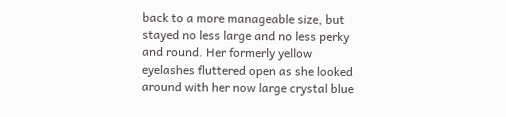back to a more manageable size, but stayed no less large and no less perky and round. Her formerly yellow eyelashes fluttered open as she looked around with her now large crystal blue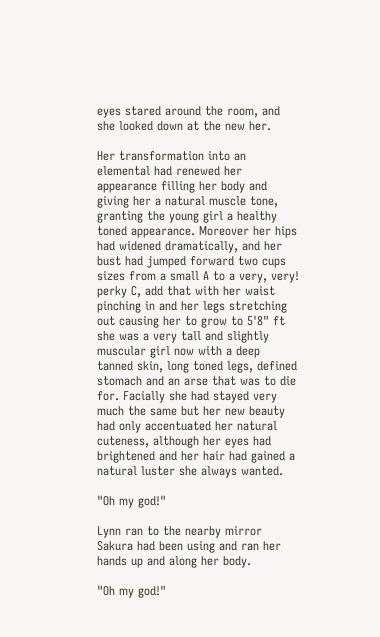eyes stared around the room, and she looked down at the new her.

Her transformation into an elemental had renewed her appearance filling her body and giving her a natural muscle tone, granting the young girl a healthy toned appearance. Moreover her hips had widened dramatically, and her bust had jumped forward two cups sizes from a small A to a very, very! perky C, add that with her waist pinching in and her legs stretching out causing her to grow to 5'8" ft she was a very tall and slightly muscular girl now with a deep tanned skin, long toned legs, defined stomach and an arse that was to die for. Facially she had stayed very much the same but her new beauty had only accentuated her natural cuteness, although her eyes had brightened and her hair had gained a natural luster she always wanted.

"Oh my god!"

Lynn ran to the nearby mirror Sakura had been using and ran her hands up and along her body.

"Oh my god!"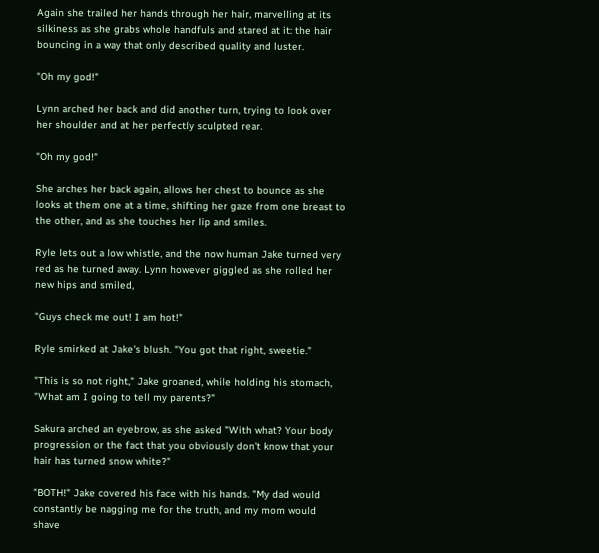Again she trailed her hands through her hair, marvelling at its silkiness as she grabs whole handfuls and stared at it: the hair bouncing in a way that only described quality and luster.

"Oh my god!"

Lynn arched her back and did another turn, trying to look over her shoulder and at her perfectly sculpted rear.

"Oh my god!"

She arches her back again, allows her chest to bounce as she looks at them one at a time, shifting her gaze from one breast to the other, and as she touches her lip and smiles.

Ryle lets out a low whistle, and the now human Jake turned very red as he turned away. Lynn however giggled as she rolled her new hips and smiled,

"Guys check me out! I am hot!"

Ryle smirked at Jake's blush. "You got that right, sweetie."

"This is so not right," Jake groaned, while holding his stomach, "What am I going to tell my parents?"

Sakura arched an eyebrow, as she asked "With what? Your body progression or the fact that you obviously don't know that your hair has turned snow white?"

"BOTH!" Jake covered his face with his hands. "My dad would constantly be nagging me for the truth, and my mom would shave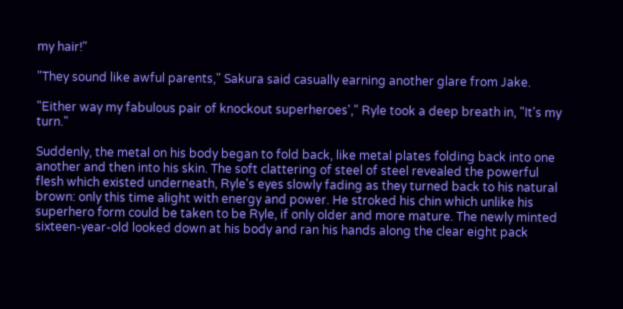my hair!"

"They sound like awful parents," Sakura said casually earning another glare from Jake.

"Either way my fabulous pair of knockout superheroes'," Ryle took a deep breath in, "It's my turn."

Suddenly, the metal on his body began to fold back, like metal plates folding back into one another and then into his skin. The soft clattering of steel of steel revealed the powerful flesh which existed underneath, Ryle's eyes slowly fading as they turned back to his natural brown: only this time alight with energy and power. He stroked his chin which unlike his superhero form could be taken to be Ryle, if only older and more mature. The newly minted sixteen-year-old looked down at his body and ran his hands along the clear eight pack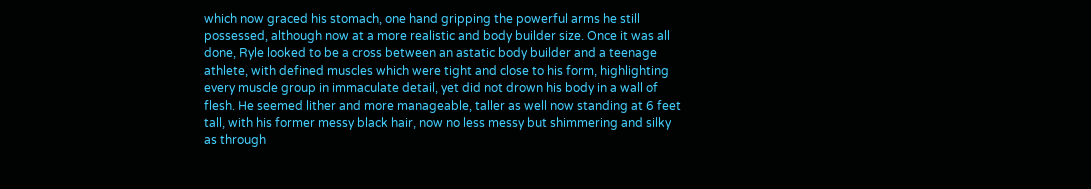which now graced his stomach, one hand gripping the powerful arms he still possessed, although now at a more realistic and body builder size. Once it was all done, Ryle looked to be a cross between an astatic body builder and a teenage athlete, with defined muscles which were tight and close to his form, highlighting every muscle group in immaculate detail, yet did not drown his body in a wall of flesh. He seemed lither and more manageable, taller as well now standing at 6 feet tall, with his former messy black hair, now no less messy but shimmering and silky as through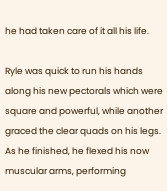he had taken care of it all his life.

Ryle was quick to run his hands along his new pectorals which were square and powerful, while another graced the clear quads on his legs. As he finished, he flexed his now muscular arms, performing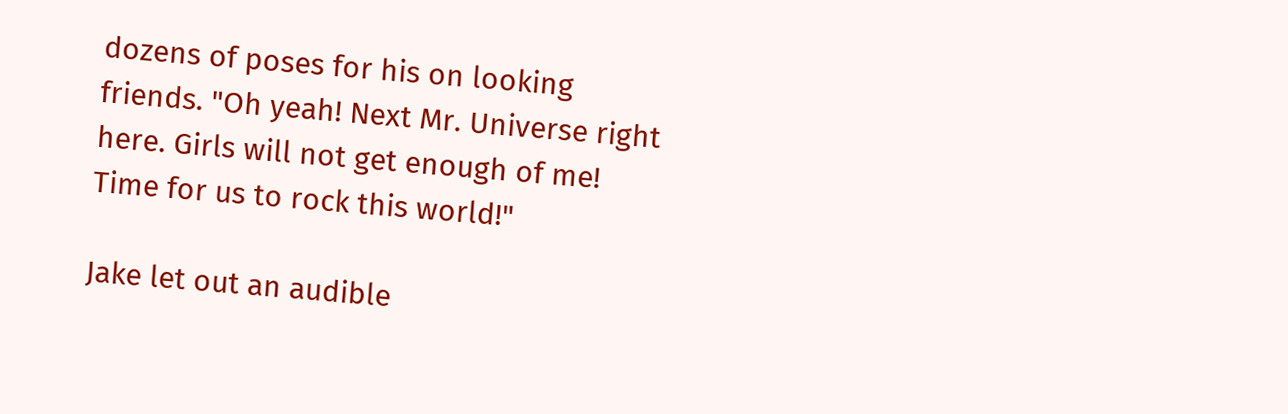dozens of poses for his on looking friends. "Oh yeah! Next Mr. Universe right here. Girls will not get enough of me! Time for us to rock this world!"

Jake let out an audible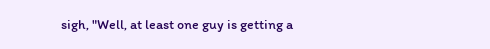sigh, "Well, at least one guy is getting a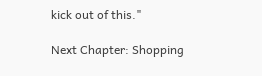kick out of this."

Next Chapter: Shopping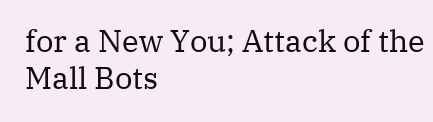for a New You; Attack of the Mall Bots